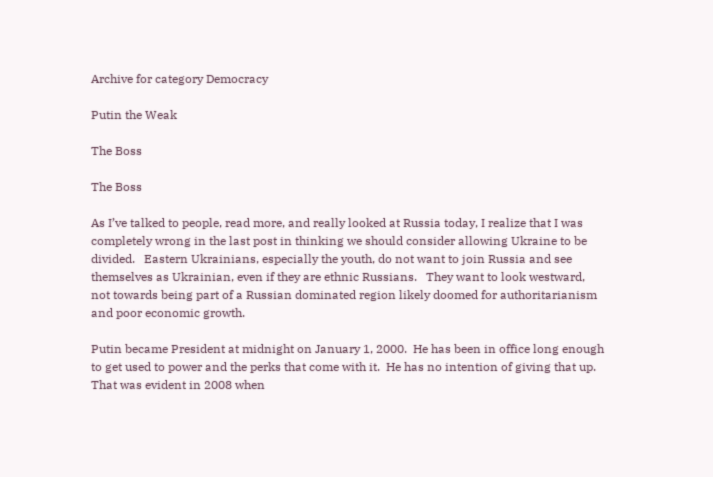Archive for category Democracy

Putin the Weak

The Boss

The Boss

As I’ve talked to people, read more, and really looked at Russia today, I realize that I was completely wrong in the last post in thinking we should consider allowing Ukraine to be divided.   Eastern Ukrainians, especially the youth, do not want to join Russia and see themselves as Ukrainian, even if they are ethnic Russians.   They want to look westward, not towards being part of a Russian dominated region likely doomed for authoritarianism and poor economic growth.

Putin became President at midnight on January 1, 2000.  He has been in office long enough to get used to power and the perks that come with it.  He has no intention of giving that up.  That was evident in 2008 when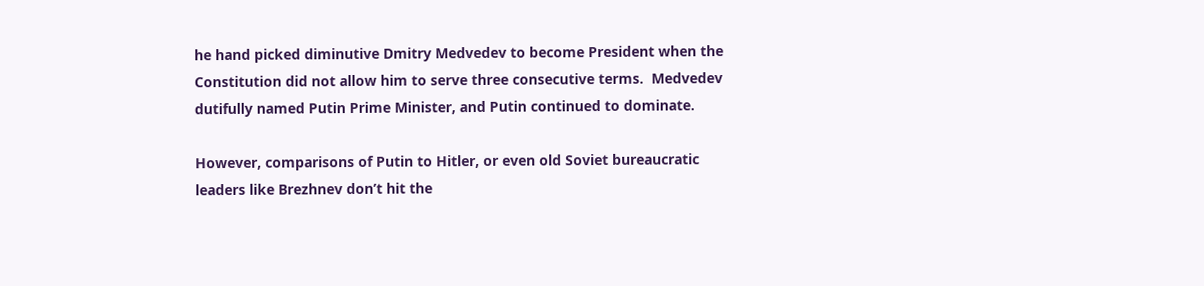he hand picked diminutive Dmitry Medvedev to become President when the Constitution did not allow him to serve three consecutive terms.  Medvedev dutifully named Putin Prime Minister, and Putin continued to dominate.

However, comparisons of Putin to Hitler, or even old Soviet bureaucratic leaders like Brezhnev don’t hit the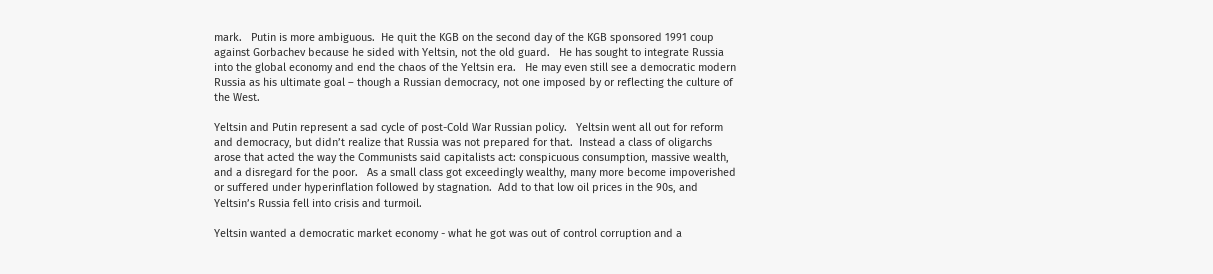mark.   Putin is more ambiguous.  He quit the KGB on the second day of the KGB sponsored 1991 coup against Gorbachev because he sided with Yeltsin, not the old guard.   He has sought to integrate Russia into the global economy and end the chaos of the Yeltsin era.   He may even still see a democratic modern Russia as his ultimate goal – though a Russian democracy, not one imposed by or reflecting the culture of the West.

Yeltsin and Putin represent a sad cycle of post-Cold War Russian policy.   Yeltsin went all out for reform and democracy, but didn’t realize that Russia was not prepared for that.  Instead a class of oligarchs arose that acted the way the Communists said capitalists act: conspicuous consumption, massive wealth, and a disregard for the poor.   As a small class got exceedingly wealthy, many more become impoverished or suffered under hyperinflation followed by stagnation.  Add to that low oil prices in the 90s, and Yeltsin’s Russia fell into crisis and turmoil.

Yeltsin wanted a democratic market economy - what he got was out of control corruption and a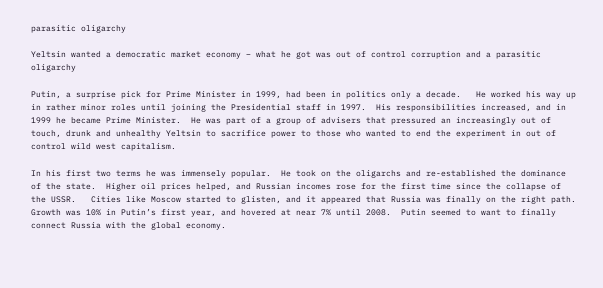parasitic oligarchy

Yeltsin wanted a democratic market economy – what he got was out of control corruption and a parasitic oligarchy

Putin, a surprise pick for Prime Minister in 1999, had been in politics only a decade.   He worked his way up in rather minor roles until joining the Presidential staff in 1997.  His responsibilities increased, and in 1999 he became Prime Minister.  He was part of a group of advisers that pressured an increasingly out of touch, drunk and unhealthy Yeltsin to sacrifice power to those who wanted to end the experiment in out of control wild west capitalism.

In his first two terms he was immensely popular.  He took on the oligarchs and re-established the dominance of the state.  Higher oil prices helped, and Russian incomes rose for the first time since the collapse of the USSR.   Cities like Moscow started to glisten, and it appeared that Russia was finally on the right path.   Growth was 10% in Putin’s first year, and hovered at near 7% until 2008.  Putin seemed to want to finally connect Russia with the global economy.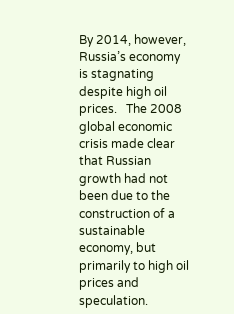By 2014, however, Russia’s economy is stagnating despite high oil prices.   The 2008 global economic crisis made clear that Russian growth had not been due to the construction of a sustainable economy, but primarily to high oil prices and speculation.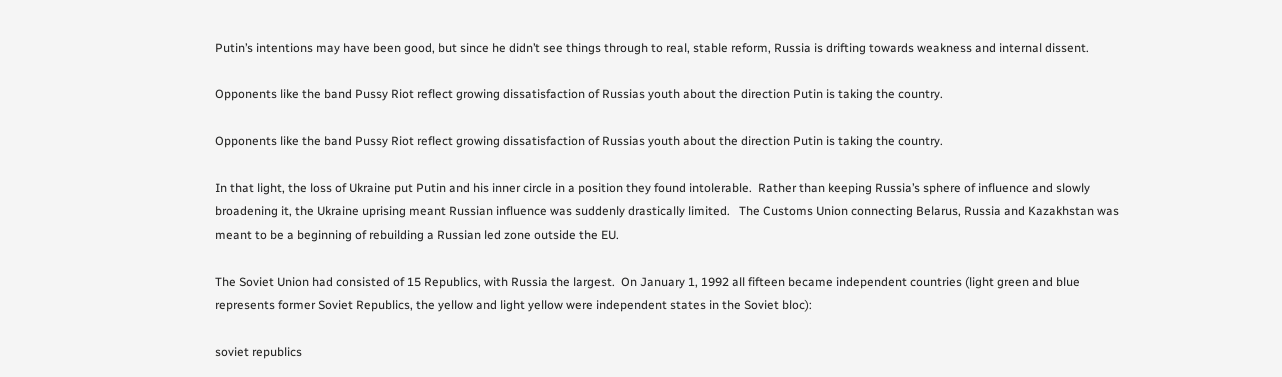Putin’s intentions may have been good, but since he didn’t see things through to real, stable reform, Russia is drifting towards weakness and internal dissent.

Opponents like the band Pussy Riot reflect growing dissatisfaction of Russias youth about the direction Putin is taking the country.

Opponents like the band Pussy Riot reflect growing dissatisfaction of Russias youth about the direction Putin is taking the country.

In that light, the loss of Ukraine put Putin and his inner circle in a position they found intolerable.  Rather than keeping Russia’s sphere of influence and slowly broadening it, the Ukraine uprising meant Russian influence was suddenly drastically limited.   The Customs Union connecting Belarus, Russia and Kazakhstan was meant to be a beginning of rebuilding a Russian led zone outside the EU.

The Soviet Union had consisted of 15 Republics, with Russia the largest.  On January 1, 1992 all fifteen became independent countries (light green and blue represents former Soviet Republics, the yellow and light yellow were independent states in the Soviet bloc):

soviet republics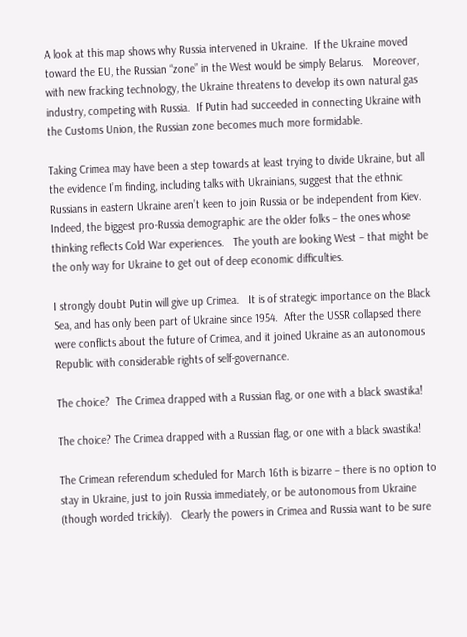A look at this map shows why Russia intervened in Ukraine.  If the Ukraine moved toward the EU, the Russian “zone” in the West would be simply Belarus.   Moreover, with new fracking technology, the Ukraine threatens to develop its own natural gas industry, competing with Russia.  If Putin had succeeded in connecting Ukraine with the Customs Union, the Russian zone becomes much more formidable.

Taking Crimea may have been a step towards at least trying to divide Ukraine, but all the evidence I’m finding, including talks with Ukrainians, suggest that the ethnic Russians in eastern Ukraine aren’t keen to join Russia or be independent from Kiev.  Indeed, the biggest pro-Russia demographic are the older folks – the ones whose thinking reflects Cold War experiences.   The youth are looking West – that might be the only way for Ukraine to get out of deep economic difficulties.

I strongly doubt Putin will give up Crimea.   It is of strategic importance on the Black Sea, and has only been part of Ukraine since 1954.  After the USSR collapsed there were conflicts about the future of Crimea, and it joined Ukraine as an autonomous Republic with considerable rights of self-governance.

The choice?  The Crimea drapped with a Russian flag, or one with a black swastika!

The choice? The Crimea drapped with a Russian flag, or one with a black swastika!

The Crimean referendum scheduled for March 16th is bizarre – there is no option to stay in Ukraine, just to join Russia immediately, or be autonomous from Ukraine (though worded trickily).   Clearly the powers in Crimea and Russia want to be sure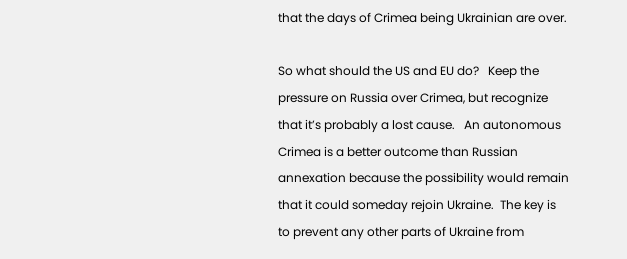that the days of Crimea being Ukrainian are over.

So what should the US and EU do?   Keep the pressure on Russia over Crimea, but recognize that it’s probably a lost cause.   An autonomous Crimea is a better outcome than Russian annexation because the possibility would remain that it could someday rejoin Ukraine.  The key is to prevent any other parts of Ukraine from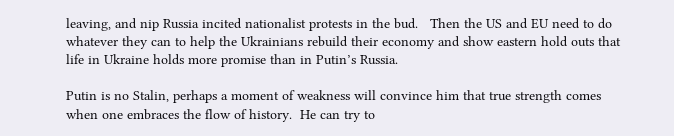leaving, and nip Russia incited nationalist protests in the bud.   Then the US and EU need to do whatever they can to help the Ukrainians rebuild their economy and show eastern hold outs that life in Ukraine holds more promise than in Putin’s Russia.

Putin is no Stalin, perhaps a moment of weakness will convince him that true strength comes when one embraces the flow of history.  He can try to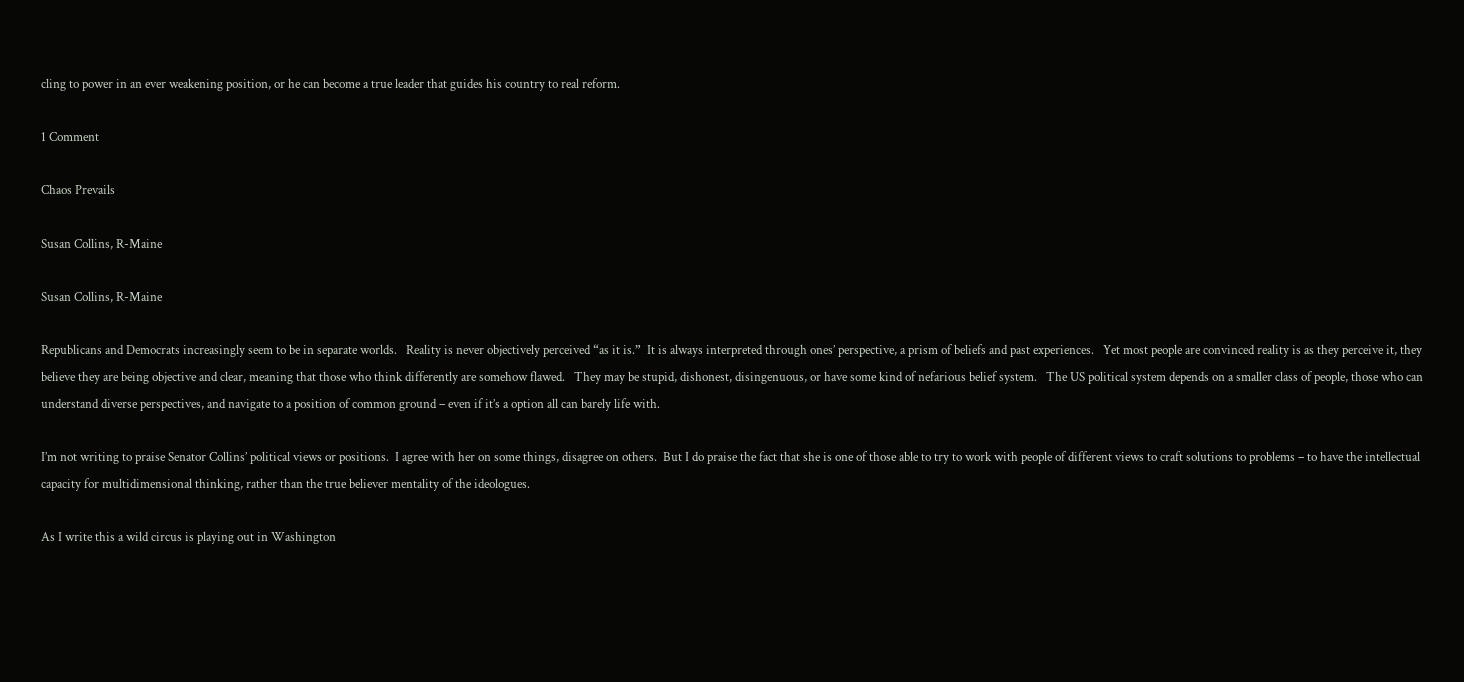cling to power in an ever weakening position, or he can become a true leader that guides his country to real reform.

1 Comment

Chaos Prevails

Susan Collins, R-Maine

Susan Collins, R-Maine

Republicans and Democrats increasingly seem to be in separate worlds.   Reality is never objectively perceived “as it is.”  It is always interpreted through ones’ perspective, a prism of beliefs and past experiences.   Yet most people are convinced reality is as they perceive it, they believe they are being objective and clear, meaning that those who think differently are somehow flawed.   They may be stupid, dishonest, disingenuous, or have some kind of nefarious belief system.   The US political system depends on a smaller class of people, those who can understand diverse perspectives, and navigate to a position of common ground – even if it’s a option all can barely life with.

I’m not writing to praise Senator Collins’ political views or positions.  I agree with her on some things, disagree on others.  But I do praise the fact that she is one of those able to try to work with people of different views to craft solutions to problems – to have the intellectual capacity for multidimensional thinking, rather than the true believer mentality of the ideologues.

As I write this a wild circus is playing out in Washington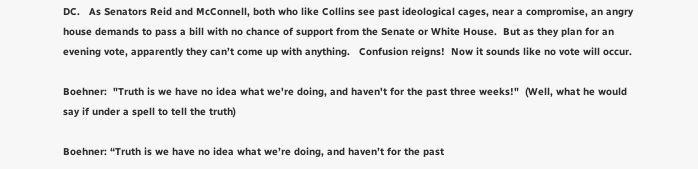DC.   As Senators Reid and McConnell, both who like Collins see past ideological cages, near a compromise, an angry house demands to pass a bill with no chance of support from the Senate or White House.  But as they plan for an evening vote, apparently they can’t come up with anything.   Confusion reigns!  Now it sounds like no vote will occur.

Boehner:  "Truth is we have no idea what we're doing, and haven't for the past three weeks!"  (Well, what he would say if under a spell to tell the truth)

Boehner: “Truth is we have no idea what we’re doing, and haven’t for the past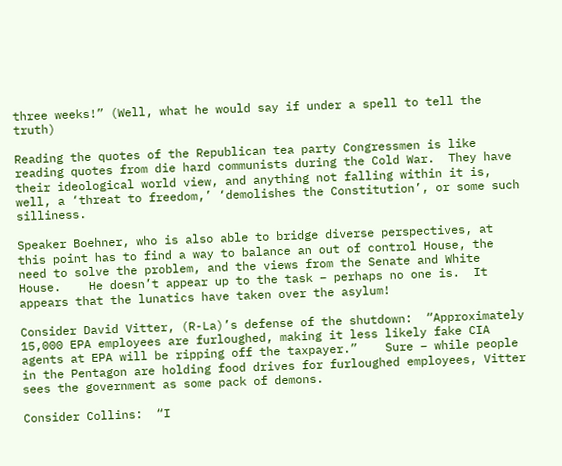three weeks!” (Well, what he would say if under a spell to tell the truth)

Reading the quotes of the Republican tea party Congressmen is like reading quotes from die hard communists during the Cold War.  They have their ideological world view, and anything not falling within it is, well, a ‘threat to freedom,’ ‘demolishes the Constitution’, or some such silliness.

Speaker Boehner, who is also able to bridge diverse perspectives, at this point has to find a way to balance an out of control House, the need to solve the problem, and the views from the Senate and White House.    He doesn’t appear up to the task – perhaps no one is.  It appears that the lunatics have taken over the asylum!

Consider David Vitter, (R-La)’s defense of the shutdown:  “Approximately 15,000 EPA employees are furloughed, making it less likely fake CIA agents at EPA will be ripping off the taxpayer.”    Sure – while people in the Pentagon are holding food drives for furloughed employees, Vitter sees the government as some pack of demons.

Consider Collins:  “I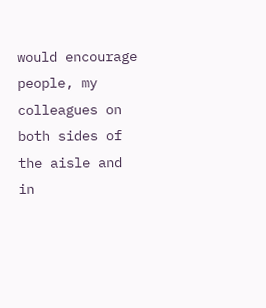would encourage people, my colleagues on both sides of the aisle and in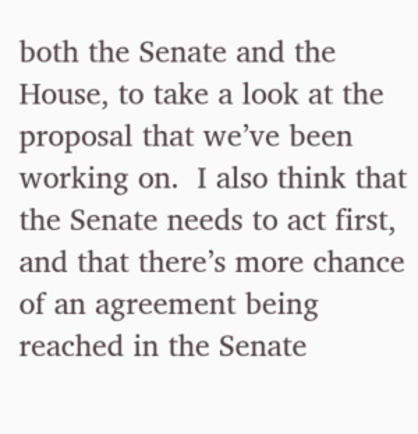both the Senate and the House, to take a look at the proposal that we’ve been working on.  I also think that the Senate needs to act first, and that there’s more chance of an agreement being reached in the Senate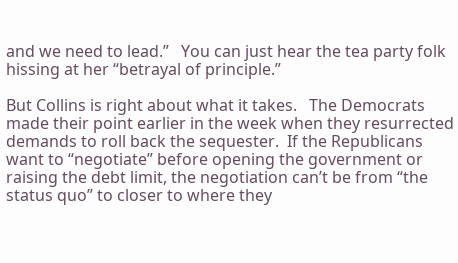and we need to lead.”   You can just hear the tea party folk hissing at her “betrayal of principle.”

But Collins is right about what it takes.   The Democrats made their point earlier in the week when they resurrected demands to roll back the sequester.  If the Republicans want to “negotiate” before opening the government or raising the debt limit, the negotiation can’t be from “the status quo” to closer to where they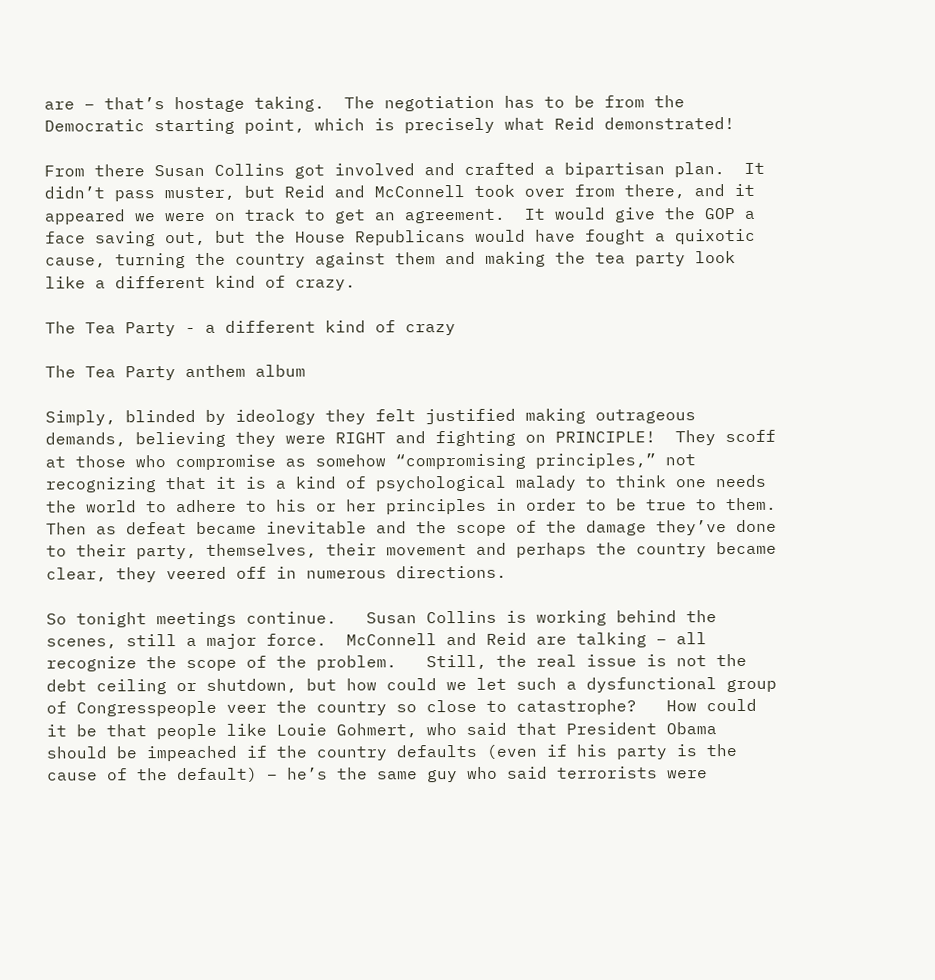are – that’s hostage taking.  The negotiation has to be from the Democratic starting point, which is precisely what Reid demonstrated!

From there Susan Collins got involved and crafted a bipartisan plan.  It didn’t pass muster, but Reid and McConnell took over from there, and it appeared we were on track to get an agreement.  It would give the GOP a face saving out, but the House Republicans would have fought a quixotic cause, turning the country against them and making the tea party look like a different kind of crazy.

The Tea Party - a different kind of crazy

The Tea Party anthem album

Simply, blinded by ideology they felt justified making outrageous demands, believing they were RIGHT and fighting on PRINCIPLE!  They scoff at those who compromise as somehow “compromising principles,” not recognizing that it is a kind of psychological malady to think one needs the world to adhere to his or her principles in order to be true to them.   Then as defeat became inevitable and the scope of the damage they’ve done to their party, themselves, their movement and perhaps the country became clear, they veered off in numerous directions.

So tonight meetings continue.   Susan Collins is working behind the scenes, still a major force.  McConnell and Reid are talking – all recognize the scope of the problem.   Still, the real issue is not the debt ceiling or shutdown, but how could we let such a dysfunctional group of Congresspeople veer the country so close to catastrophe?   How could it be that people like Louie Gohmert, who said that President Obama should be impeached if the country defaults (even if his party is the cause of the default) – he’s the same guy who said terrorists were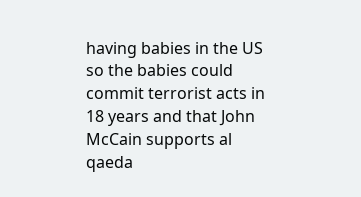having babies in the US so the babies could commit terrorist acts in 18 years and that John McCain supports al qaeda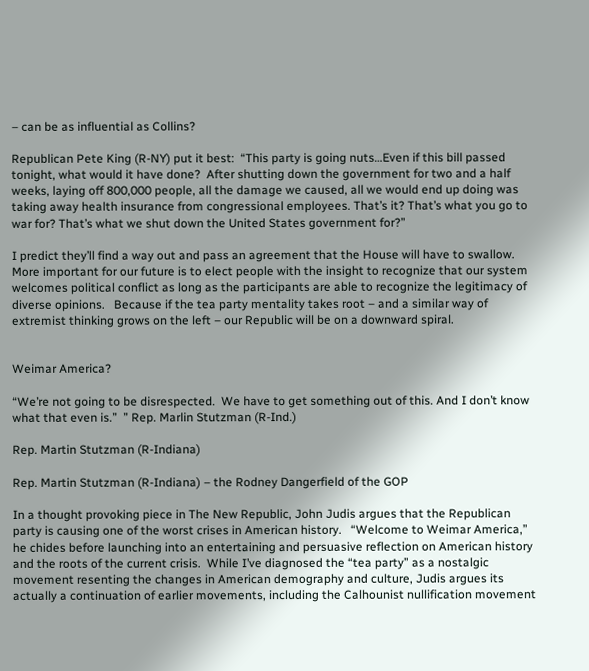– can be as influential as Collins?

Republican Pete King (R-NY) put it best:  “This party is going nuts…Even if this bill passed tonight, what would it have done?  After shutting down the government for two and a half weeks, laying off 800,000 people, all the damage we caused, all we would end up doing was taking away health insurance from congressional employees. That’s it? That’s what you go to war for? That’s what we shut down the United States government for?”

I predict they’ll find a way out and pass an agreement that the House will have to swallow.   More important for our future is to elect people with the insight to recognize that our system welcomes political conflict as long as the participants are able to recognize the legitimacy of diverse opinions.   Because if the tea party mentality takes root – and a similar way of extremist thinking grows on the left – our Republic will be on a downward spiral.


Weimar America?

“We’re not going to be disrespected.  We have to get something out of this. And I don’t know what that even is.”  ” Rep. Marlin Stutzman (R-Ind.)

Rep. Martin Stutzman (R-Indiana)

Rep. Martin Stutzman (R-Indiana) – the Rodney Dangerfield of the GOP

In a thought provoking piece in The New Republic, John Judis argues that the Republican party is causing one of the worst crises in American history.   “Welcome to Weimar America,” he chides before launching into an entertaining and persuasive reflection on American history and the roots of the current crisis.  While I’ve diagnosed the “tea party” as a nostalgic movement resenting the changes in American demography and culture, Judis argues its actually a continuation of earlier movements, including the Calhounist nullification movement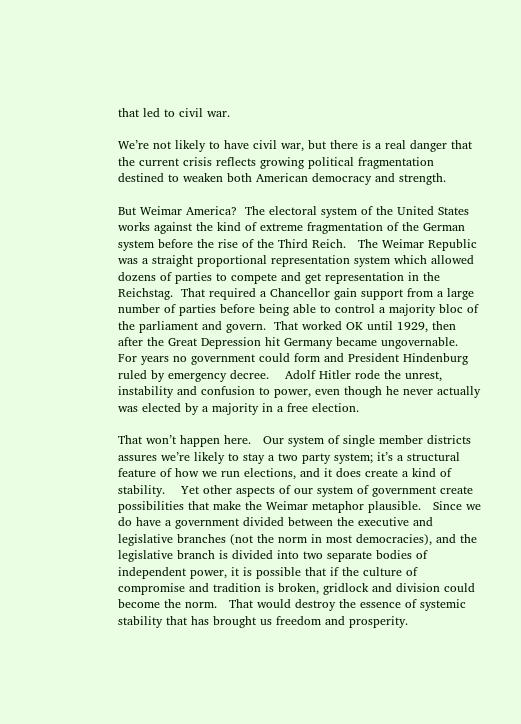that led to civil war.

We’re not likely to have civil war, but there is a real danger that the current crisis reflects growing political fragmentation destined to weaken both American democracy and strength.

But Weimar America?  The electoral system of the United States works against the kind of extreme fragmentation of the German system before the rise of the Third Reich.   The Weimar Republic was a straight proportional representation system which allowed dozens of parties to compete and get representation in the Reichstag.  That required a Chancellor gain support from a large number of parties before being able to control a majority bloc of the parliament and govern.  That worked OK until 1929, then after the Great Depression hit Germany became ungovernable.    For years no government could form and President Hindenburg ruled by emergency decree.    Adolf Hitler rode the unrest, instability and confusion to power, even though he never actually was elected by a majority in a free election.

That won’t happen here.   Our system of single member districts assures we’re likely to stay a two party system; it’s a structural feature of how we run elections, and it does create a kind of stability.    Yet other aspects of our system of government create possibilities that make the Weimar metaphor plausible.   Since we do have a government divided between the executive and legislative branches (not the norm in most democracies), and the legislative branch is divided into two separate bodies of independent power, it is possible that if the culture of compromise and tradition is broken, gridlock and division could become the norm.   That would destroy the essence of systemic stability that has brought us freedom and prosperity.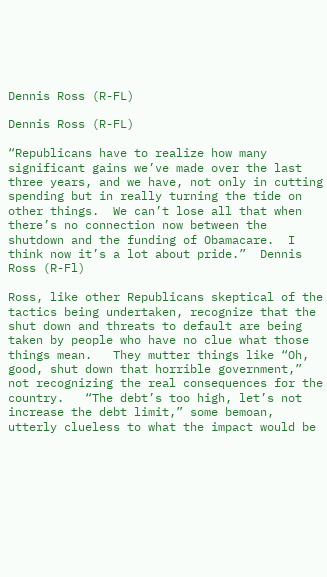Dennis Ross (R-FL)

Dennis Ross (R-FL)

“Republicans have to realize how many significant gains we’ve made over the last three years, and we have, not only in cutting spending but in really turning the tide on other things.  We can’t lose all that when there’s no connection now between the shutdown and the funding of Obamacare.  I think now it’s a lot about pride.”  Dennis Ross (R-Fl)

Ross, like other Republicans skeptical of the tactics being undertaken, recognize that the shut down and threats to default are being taken by people who have no clue what those things mean.   They mutter things like “Oh, good, shut down that horrible government,” not recognizing the real consequences for the country.   “The debt’s too high, let’s not increase the debt limit,” some bemoan, utterly clueless to what the impact would be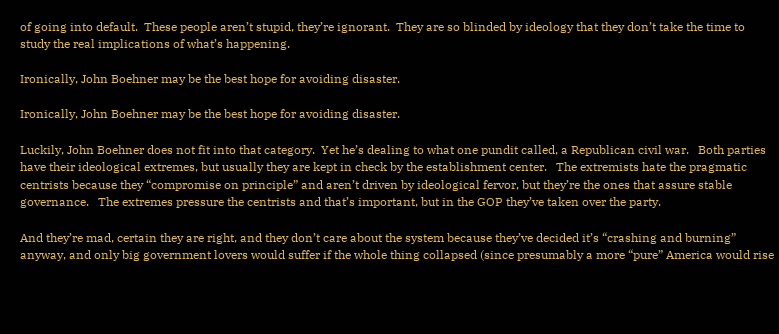of going into default.  These people aren’t stupid, they’re ignorant.  They are so blinded by ideology that they don’t take the time to study the real implications of what’s happening.

Ironically, John Boehner may be the best hope for avoiding disaster.

Ironically, John Boehner may be the best hope for avoiding disaster.

Luckily, John Boehner does not fit into that category.  Yet he’s dealing to what one pundit called, a Republican civil war.   Both parties have their ideological extremes, but usually they are kept in check by the establishment center.   The extremists hate the pragmatic centrists because they “compromise on principle” and aren’t driven by ideological fervor, but they’re the ones that assure stable governance.   The extremes pressure the centrists and that’s important, but in the GOP they’ve taken over the party.

And they’re mad, certain they are right, and they don’t care about the system because they’ve decided it’s “crashing and burning” anyway, and only big government lovers would suffer if the whole thing collapsed (since presumably a more “pure” America would rise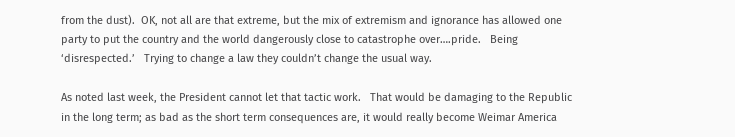from the dust).  OK, not all are that extreme, but the mix of extremism and ignorance has allowed one party to put the country and the world dangerously close to catastrophe over….pride.   Being ‘disrespected.’   Trying to change a law they couldn’t change the usual way.

As noted last week, the President cannot let that tactic work.   That would be damaging to the Republic in the long term; as bad as the short term consequences are, it would really become Weimar America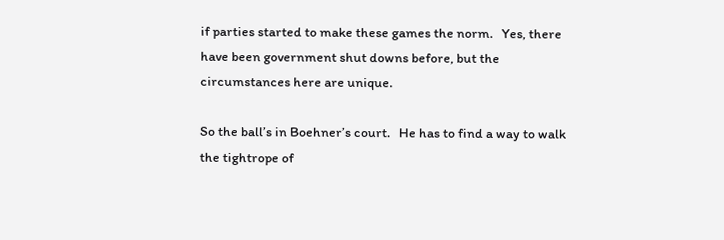if parties started to make these games the norm.   Yes, there have been government shut downs before, but the circumstances here are unique.

So the ball’s in Boehner’s court.   He has to find a way to walk the tightrope of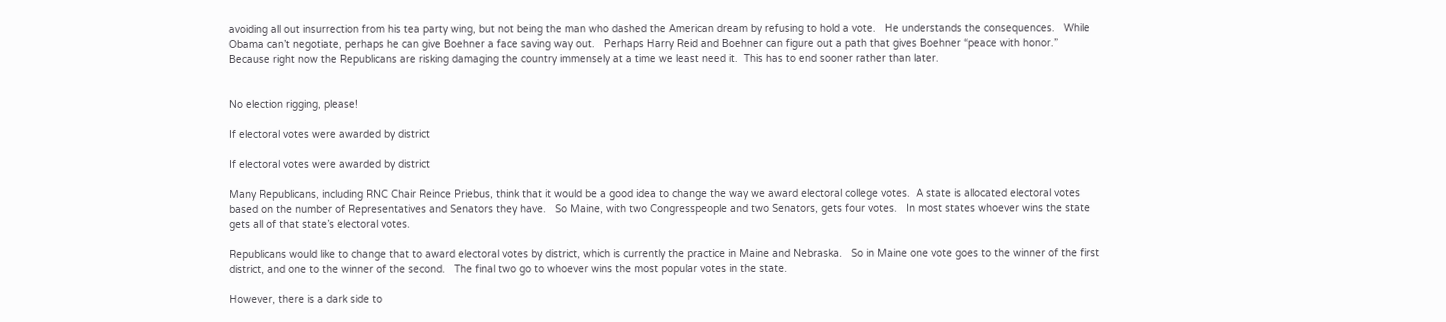avoiding all out insurrection from his tea party wing, but not being the man who dashed the American dream by refusing to hold a vote.   He understands the consequences.   While Obama can’t negotiate, perhaps he can give Boehner a face saving way out.   Perhaps Harry Reid and Boehner can figure out a path that gives Boehner “peace with honor.”   Because right now the Republicans are risking damaging the country immensely at a time we least need it.  This has to end sooner rather than later.


No election rigging, please!

If electoral votes were awarded by district

If electoral votes were awarded by district

Many Republicans, including RNC Chair Reince Priebus, think that it would be a good idea to change the way we award electoral college votes.  A state is allocated electoral votes based on the number of Representatives and Senators they have.   So Maine, with two Congresspeople and two Senators, gets four votes.   In most states whoever wins the state gets all of that state’s electoral votes.

Republicans would like to change that to award electoral votes by district, which is currently the practice in Maine and Nebraska.   So in Maine one vote goes to the winner of the first district, and one to the winner of the second.   The final two go to whoever wins the most popular votes in the state.

However, there is a dark side to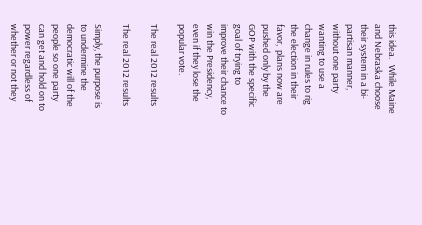this idea.   While Maine and Nebraska choose their system in a bi-partisan manner, without one party wanting to use a change in rules to rig the election in their favor,  plans now are pushed only by the GOP with the specific goal of trying to improve their chance to win the Presidency, even if they lose the popular vote.

The real 2012 results

The real 2012 results

Simply, the purpose is to undermine the democratic will of the people so one party can get and hold on to power regardless of whether or not they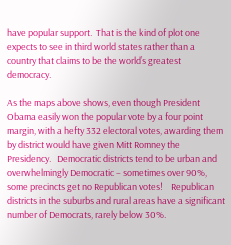have popular support.  That is the kind of plot one expects to see in third world states rather than a country that claims to be the world’s greatest democracy.

As the maps above shows, even though President Obama easily won the popular vote by a four point margin, with a hefty 332 electoral votes, awarding them by district would have given Mitt Romney the Presidency.   Democratic districts tend to be urban and overwhelmingly Democratic – sometimes over 90%, some precincts get no Republican votes!    Republican districts in the suburbs and rural areas have a significant number of Democrats, rarely below 30%.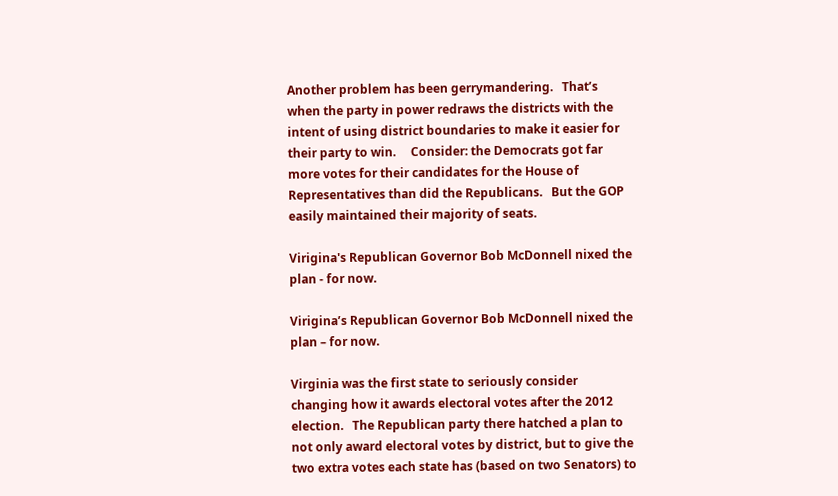Another problem has been gerrymandering.   That’s when the party in power redraws the districts with the intent of using district boundaries to make it easier for their party to win.     Consider: the Democrats got far more votes for their candidates for the House of Representatives than did the Republicans.   But the GOP easily maintained their majority of seats.

Virigina's Republican Governor Bob McDonnell nixed the plan - for now.

Virigina’s Republican Governor Bob McDonnell nixed the plan – for now.

Virginia was the first state to seriously consider changing how it awards electoral votes after the 2012 election.   The Republican party there hatched a plan to not only award electoral votes by district, but to give the two extra votes each state has (based on two Senators) to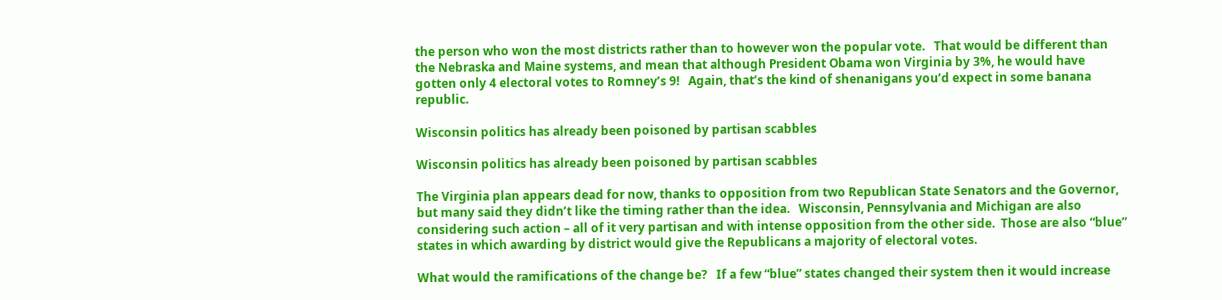the person who won the most districts rather than to however won the popular vote.   That would be different than the Nebraska and Maine systems, and mean that although President Obama won Virginia by 3%, he would have gotten only 4 electoral votes to Romney’s 9!   Again, that’s the kind of shenanigans you’d expect in some banana republic.

Wisconsin politics has already been poisoned by partisan scabbles

Wisconsin politics has already been poisoned by partisan scabbles

The Virginia plan appears dead for now, thanks to opposition from two Republican State Senators and the Governor, but many said they didn’t like the timing rather than the idea.   Wisconsin, Pennsylvania and Michigan are also considering such action – all of it very partisan and with intense opposition from the other side.  Those are also “blue” states in which awarding by district would give the Republicans a majority of electoral votes.

What would the ramifications of the change be?   If a few “blue” states changed their system then it would increase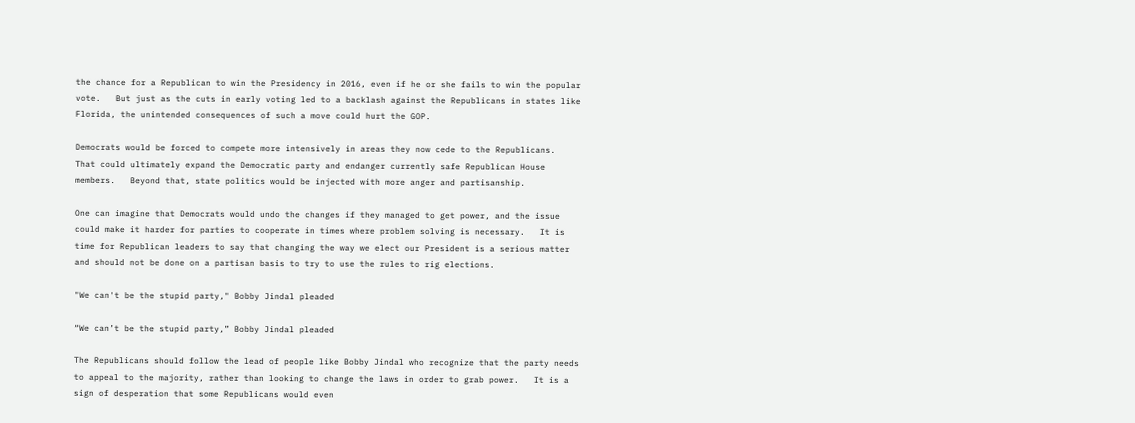the chance for a Republican to win the Presidency in 2016, even if he or she fails to win the popular vote.   But just as the cuts in early voting led to a backlash against the Republicans in states like Florida, the unintended consequences of such a move could hurt the GOP.

Democrats would be forced to compete more intensively in areas they now cede to the Republicans.   That could ultimately expand the Democratic party and endanger currently safe Republican House members.   Beyond that, state politics would be injected with more anger and partisanship.

One can imagine that Democrats would undo the changes if they managed to get power, and the issue could make it harder for parties to cooperate in times where problem solving is necessary.   It is time for Republican leaders to say that changing the way we elect our President is a serious matter and should not be done on a partisan basis to try to use the rules to rig elections.

"We can't be the stupid party," Bobby Jindal pleaded

“We can’t be the stupid party,” Bobby Jindal pleaded

The Republicans should follow the lead of people like Bobby Jindal who recognize that the party needs to appeal to the majority, rather than looking to change the laws in order to grab power.   It is a sign of desperation that some Republicans would even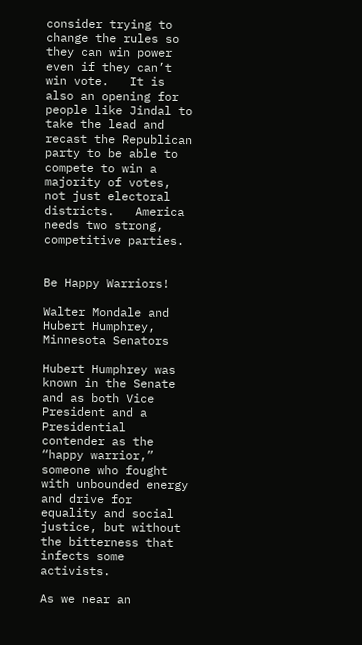consider trying to change the rules so they can win power even if they can’t win vote.   It is also an opening for people like Jindal to take the lead and recast the Republican party to be able to compete to win a majority of votes, not just electoral districts.   America needs two strong, competitive parties.


Be Happy Warriors!

Walter Mondale and Hubert Humphrey, Minnesota Senators

Hubert Humphrey was known in the Senate and as both Vice President and a Presidential contender as the “happy warrior,” someone who fought with unbounded energy and drive for equality and social justice, but without the bitterness that infects some activists.

As we near an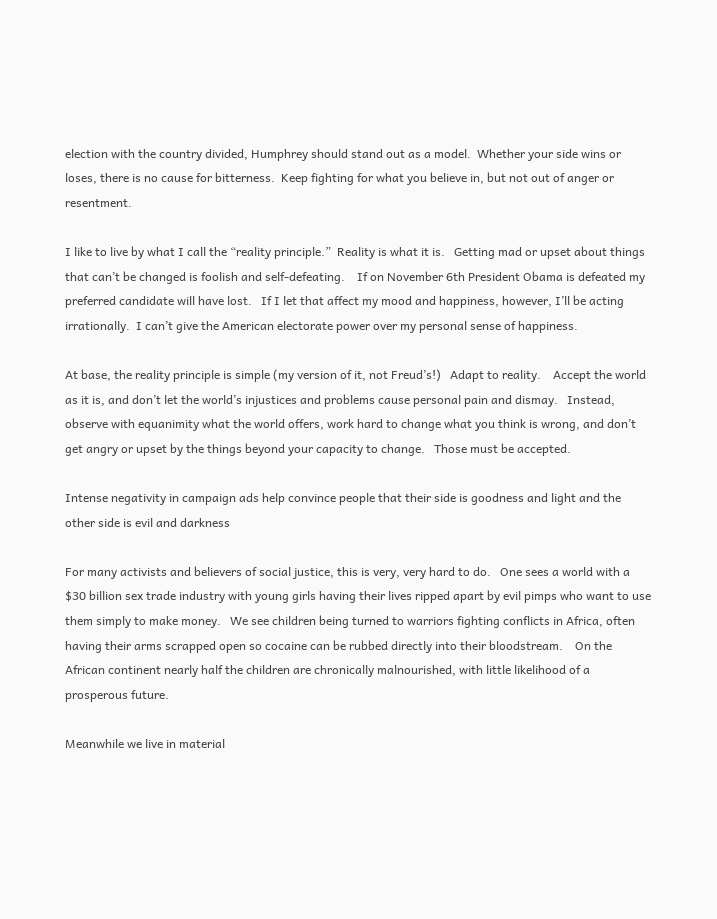election with the country divided, Humphrey should stand out as a model.  Whether your side wins or loses, there is no cause for bitterness.  Keep fighting for what you believe in, but not out of anger or resentment.

I like to live by what I call the “reality principle.”  Reality is what it is.   Getting mad or upset about things that can’t be changed is foolish and self-defeating.    If on November 6th President Obama is defeated my preferred candidate will have lost.   If I let that affect my mood and happiness, however, I’ll be acting irrationally.  I can’t give the American electorate power over my personal sense of happiness.

At base, the reality principle is simple (my version of it, not Freud’s!)   Adapt to reality.    Accept the world as it is, and don’t let the world’s injustices and problems cause personal pain and dismay.   Instead, observe with equanimity what the world offers, work hard to change what you think is wrong, and don’t get angry or upset by the things beyond your capacity to change.   Those must be accepted.

Intense negativity in campaign ads help convince people that their side is goodness and light and the other side is evil and darkness

For many activists and believers of social justice, this is very, very hard to do.   One sees a world with a $30 billion sex trade industry with young girls having their lives ripped apart by evil pimps who want to use them simply to make money.   We see children being turned to warriors fighting conflicts in Africa, often having their arms scrapped open so cocaine can be rubbed directly into their bloodstream.    On the African continent nearly half the children are chronically malnourished, with little likelihood of a prosperous future.

Meanwhile we live in material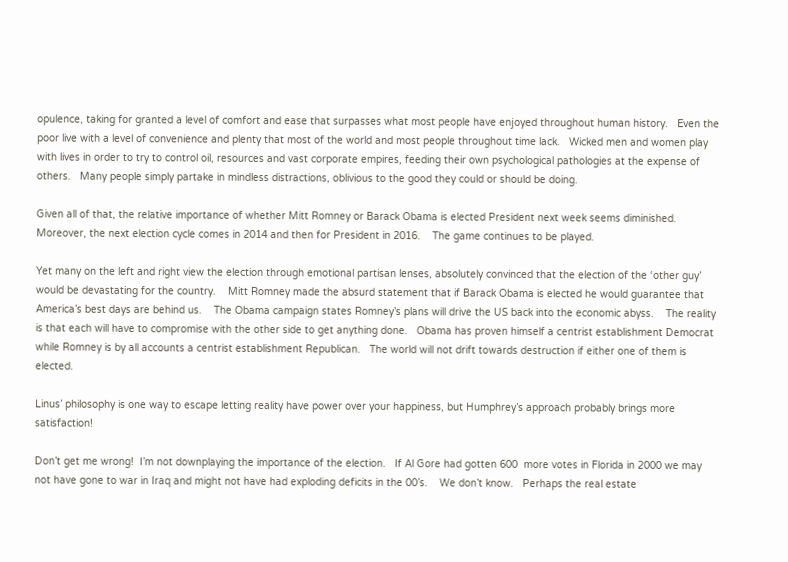opulence, taking for granted a level of comfort and ease that surpasses what most people have enjoyed throughout human history.   Even the poor live with a level of convenience and plenty that most of the world and most people throughout time lack.   Wicked men and women play with lives in order to try to control oil, resources and vast corporate empires, feeding their own psychological pathologies at the expense of others.   Many people simply partake in mindless distractions, oblivious to the good they could or should be doing.

Given all of that, the relative importance of whether Mitt Romney or Barack Obama is elected President next week seems diminished.   Moreover, the next election cycle comes in 2014 and then for President in 2016.    The game continues to be played.

Yet many on the left and right view the election through emotional partisan lenses, absolutely convinced that the election of the ‘other guy’ would be devastating for the country.    Mitt Romney made the absurd statement that if Barack Obama is elected he would guarantee that America’s best days are behind us.    The Obama campaign states Romney’s plans will drive the US back into the economic abyss.    The reality is that each will have to compromise with the other side to get anything done.   Obama has proven himself a centrist establishment Democrat while Romney is by all accounts a centrist establishment Republican.   The world will not drift towards destruction if either one of them is elected.

Linus’ philosophy is one way to escape letting reality have power over your happiness, but Humphrey’s approach probably brings more satisfaction!

Don’t get me wrong!  I’m not downplaying the importance of the election.   If Al Gore had gotten 600  more votes in Florida in 2000 we may not have gone to war in Iraq and might not have had exploding deficits in the 00’s.    We don’t know.   Perhaps the real estate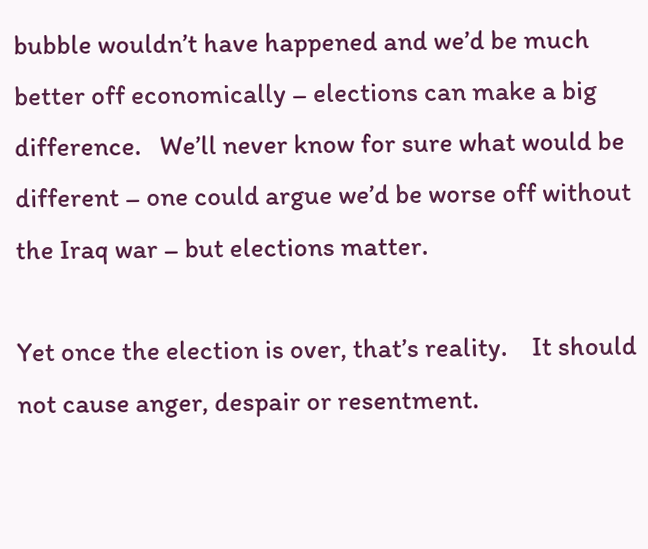bubble wouldn’t have happened and we’d be much better off economically – elections can make a big difference.   We’ll never know for sure what would be different – one could argue we’d be worse off without the Iraq war – but elections matter.

Yet once the election is over, that’s reality.    It should not cause anger, despair or resentment.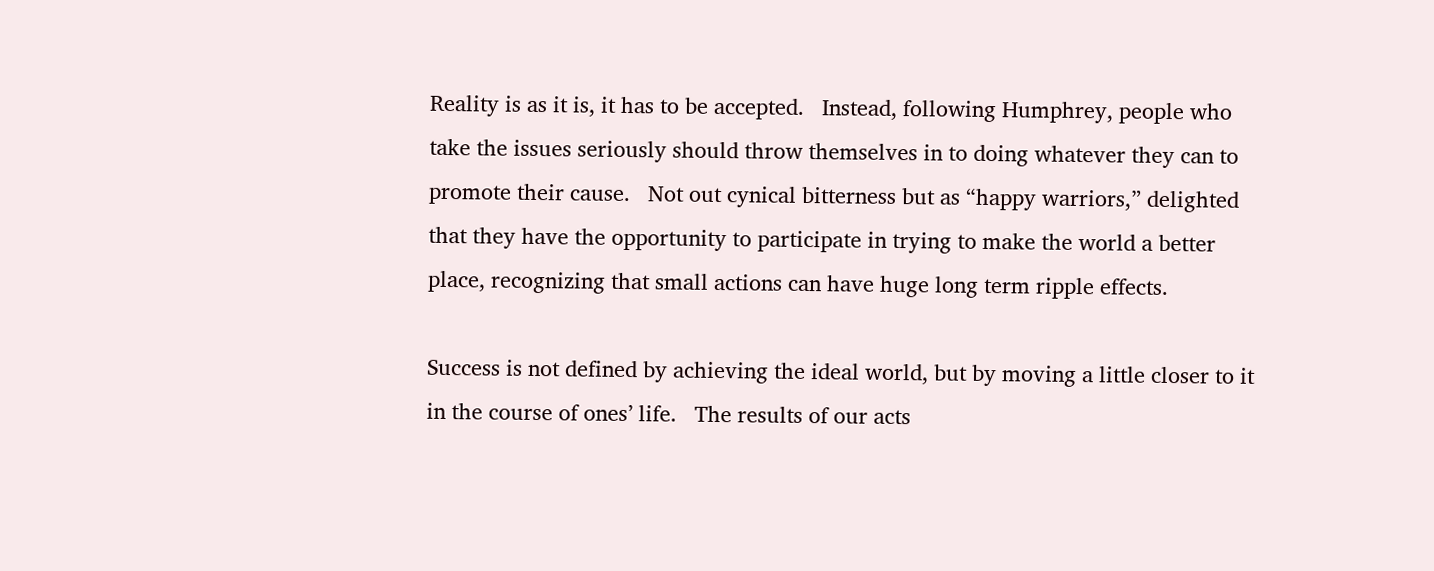Reality is as it is, it has to be accepted.   Instead, following Humphrey, people who take the issues seriously should throw themselves in to doing whatever they can to promote their cause.   Not out cynical bitterness but as “happy warriors,” delighted that they have the opportunity to participate in trying to make the world a better place, recognizing that small actions can have huge long term ripple effects.

Success is not defined by achieving the ideal world, but by moving a little closer to it in the course of ones’ life.   The results of our acts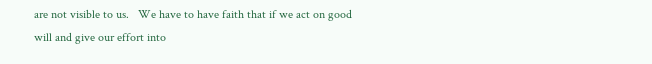are not visible to us.   We have to have faith that if we act on good will and give our effort into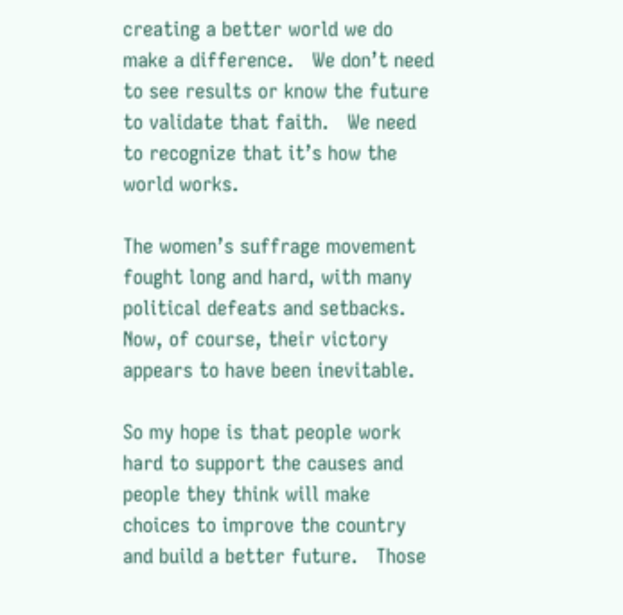creating a better world we do make a difference.   We don’t need to see results or know the future to validate that faith.   We need to recognize that it’s how the world works.

The women’s suffrage movement fought long and hard, with many political defeats and setbacks. Now, of course, their victory appears to have been inevitable.

So my hope is that people work hard to support the causes and people they think will make choices to improve the country and build a better future.   Those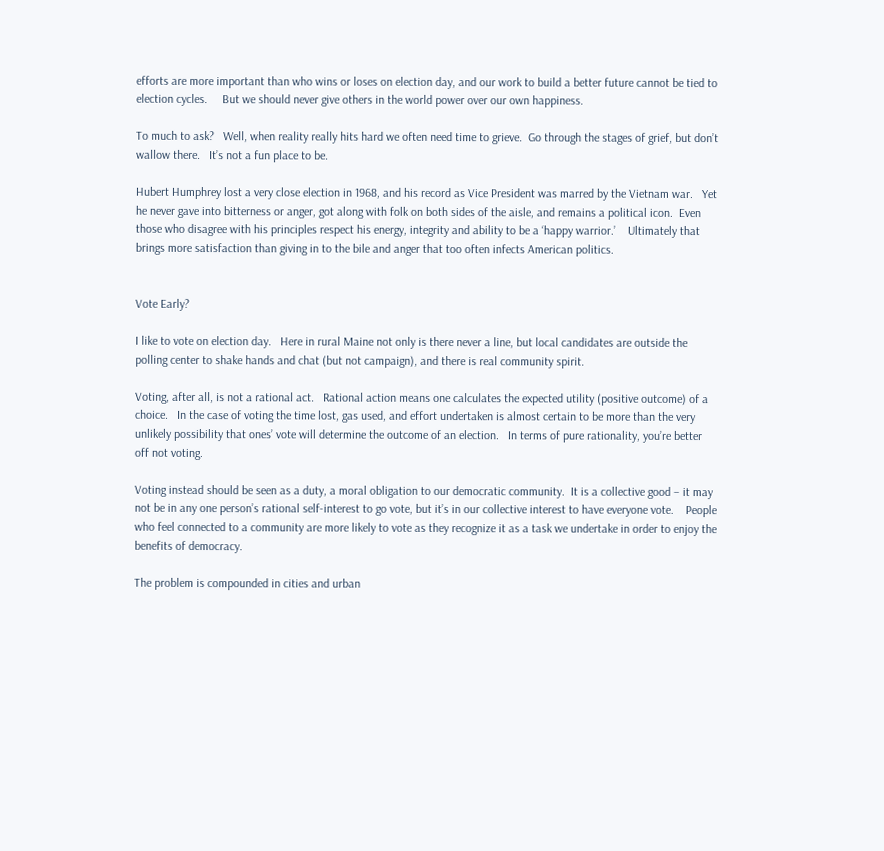efforts are more important than who wins or loses on election day, and our work to build a better future cannot be tied to election cycles.     But we should never give others in the world power over our own happiness.

To much to ask?   Well, when reality really hits hard we often need time to grieve.  Go through the stages of grief, but don’t wallow there.   It’s not a fun place to be.

Hubert Humphrey lost a very close election in 1968, and his record as Vice President was marred by the Vietnam war.   Yet he never gave into bitterness or anger, got along with folk on both sides of the aisle, and remains a political icon.  Even those who disagree with his principles respect his energy, integrity and ability to be a ‘happy warrior.’    Ultimately that brings more satisfaction than giving in to the bile and anger that too often infects American politics.


Vote Early?

I like to vote on election day.   Here in rural Maine not only is there never a line, but local candidates are outside the polling center to shake hands and chat (but not campaign), and there is real community spirit.

Voting, after all, is not a rational act.   Rational action means one calculates the expected utility (positive outcome) of a choice.   In the case of voting the time lost, gas used, and effort undertaken is almost certain to be more than the very unlikely possibility that ones’ vote will determine the outcome of an election.   In terms of pure rationality, you’re better off not voting.

Voting instead should be seen as a duty, a moral obligation to our democratic community.  It is a collective good – it may not be in any one person’s rational self-interest to go vote, but it’s in our collective interest to have everyone vote.    People who feel connected to a community are more likely to vote as they recognize it as a task we undertake in order to enjoy the benefits of democracy.

The problem is compounded in cities and urban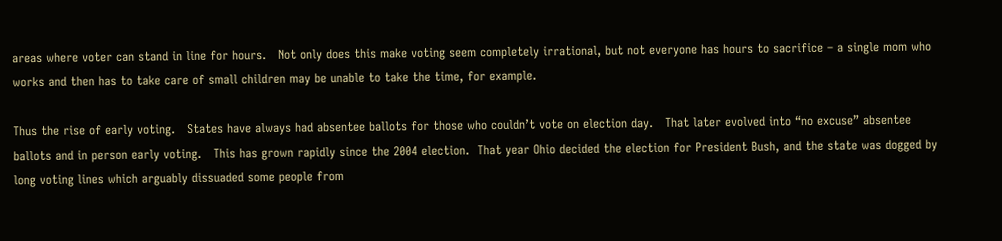areas where voter can stand in line for hours.   Not only does this make voting seem completely irrational, but not everyone has hours to sacrifice – a single mom who works and then has to take care of small children may be unable to take the time, for example.

Thus the rise of early voting.   States have always had absentee ballots for those who couldn’t vote on election day.   That later evolved into “no excuse” absentee ballots and in person early voting.   This has grown rapidly since the 2004 election.  That year Ohio decided the election for President Bush, and the state was dogged by long voting lines which arguably dissuaded some people from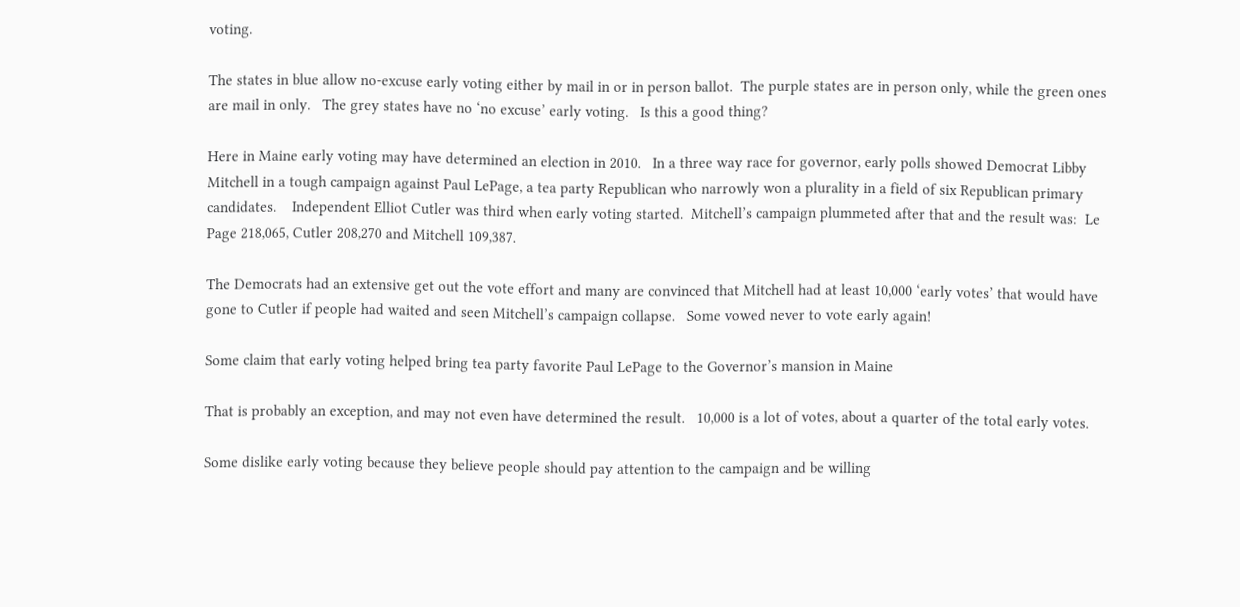voting.

The states in blue allow no-excuse early voting either by mail in or in person ballot.  The purple states are in person only, while the green ones are mail in only.   The grey states have no ‘no excuse’ early voting.   Is this a good thing?

Here in Maine early voting may have determined an election in 2010.   In a three way race for governor, early polls showed Democrat Libby Mitchell in a tough campaign against Paul LePage, a tea party Republican who narrowly won a plurality in a field of six Republican primary candidates.    Independent Elliot Cutler was third when early voting started.  Mitchell’s campaign plummeted after that and the result was:  Le Page 218,065, Cutler 208,270 and Mitchell 109,387.

The Democrats had an extensive get out the vote effort and many are convinced that Mitchell had at least 10,000 ‘early votes’ that would have gone to Cutler if people had waited and seen Mitchell’s campaign collapse.   Some vowed never to vote early again!

Some claim that early voting helped bring tea party favorite Paul LePage to the Governor’s mansion in Maine

That is probably an exception, and may not even have determined the result.   10,000 is a lot of votes, about a quarter of the total early votes.

Some dislike early voting because they believe people should pay attention to the campaign and be willing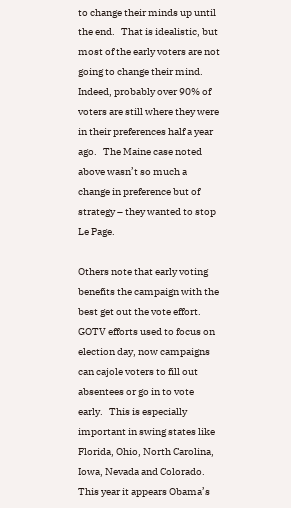to change their minds up until the end.   That is idealistic, but most of the early voters are not going to change their mind.   Indeed, probably over 90% of voters are still where they were in their preferences half a year ago.   The Maine case noted above wasn’t so much a change in preference but of strategy – they wanted to stop Le Page.

Others note that early voting benefits the campaign with the best get out the vote effort.   GOTV efforts used to focus on election day, now campaigns can cajole voters to fill out absentees or go in to vote early.   This is especially important in swing states like Florida, Ohio, North Carolina, Iowa, Nevada and Colorado.    This year it appears Obama’s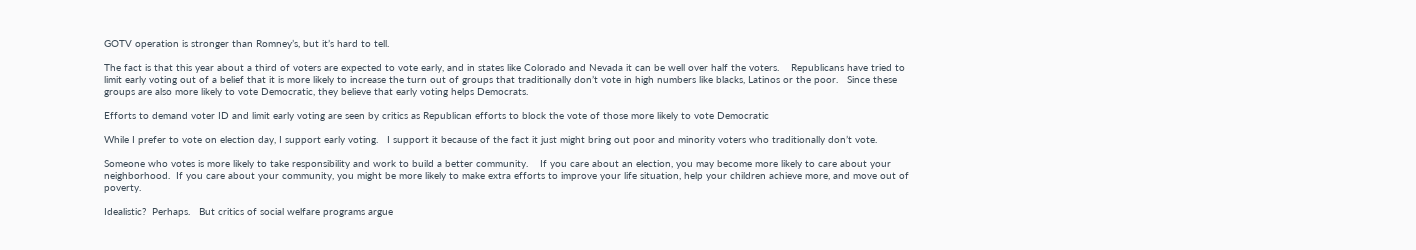GOTV operation is stronger than Romney’s, but it’s hard to tell.

The fact is that this year about a third of voters are expected to vote early, and in states like Colorado and Nevada it can be well over half the voters.    Republicans have tried to limit early voting out of a belief that it is more likely to increase the turn out of groups that traditionally don’t vote in high numbers like blacks, Latinos or the poor.   Since these groups are also more likely to vote Democratic, they believe that early voting helps Democrats.

Efforts to demand voter ID and limit early voting are seen by critics as Republican efforts to block the vote of those more likely to vote Democratic

While I prefer to vote on election day, I support early voting.   I support it because of the fact it just might bring out poor and minority voters who traditionally don’t vote.

Someone who votes is more likely to take responsibility and work to build a better community.    If you care about an election, you may become more likely to care about your neighborhood.  If you care about your community, you might be more likely to make extra efforts to improve your life situation, help your children achieve more, and move out of poverty.

Idealistic?  Perhaps.   But critics of social welfare programs argue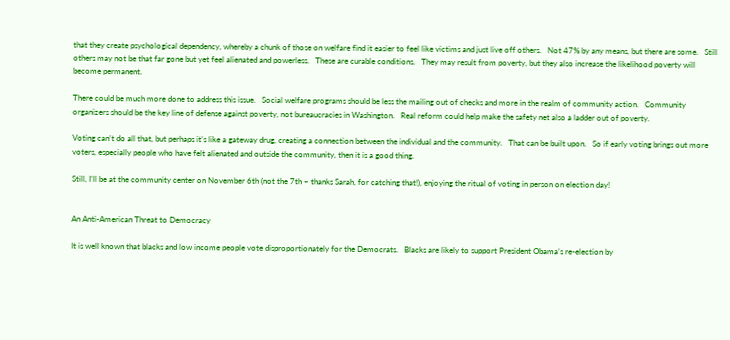that they create psychological dependency, whereby a chunk of those on welfare find it easier to feel like victims and just live off others.   Not 47% by any means, but there are some.   Still others may not be that far gone but yet feel alienated and powerless.   These are curable conditions.   They may result from poverty, but they also increase the likelihood poverty will become permanent.

There could be much more done to address this issue.   Social welfare programs should be less the mailing out of checks and more in the realm of community action.   Community organizers should be the key line of defense against poverty, not bureaucracies in Washington.   Real reform could help make the safety net also a ladder out of poverty.

Voting can’t do all that, but perhaps it’s like a gateway drug, creating a connection between the individual and the community.   That can be built upon.   So if early voting brings out more voters, especially people who have felt alienated and outside the community, then it is a good thing.

Still, I’ll be at the community center on November 6th (not the 7th – thanks Sarah, for catching that!), enjoying the ritual of voting in person on election day!


An Anti-American Threat to Democracy

It is well known that blacks and low income people vote disproportionately for the Democrats.   Blacks are likely to support President Obama’s re-election by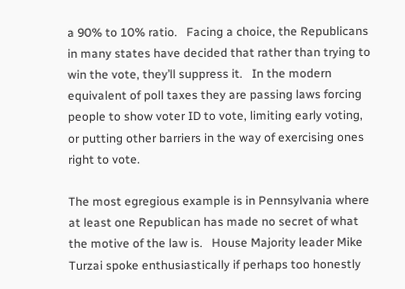a 90% to 10% ratio.   Facing a choice, the Republicans in many states have decided that rather than trying to win the vote, they’ll suppress it.   In the modern equivalent of poll taxes they are passing laws forcing people to show voter ID to vote, limiting early voting, or putting other barriers in the way of exercising ones right to vote.

The most egregious example is in Pennsylvania where at least one Republican has made no secret of what the motive of the law is.   House Majority leader Mike Turzai spoke enthusiastically if perhaps too honestly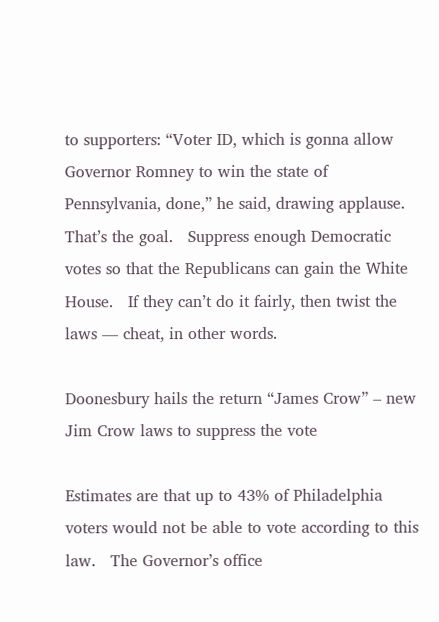to supporters: “Voter ID, which is gonna allow Governor Romney to win the state of Pennsylvania, done,” he said, drawing applause.  That’s the goal.   Suppress enough Democratic votes so that the Republicans can gain the White House.   If they can’t do it fairly, then twist the laws — cheat, in other words.

Doonesbury hails the return “James Crow” – new Jim Crow laws to suppress the vote

Estimates are that up to 43% of Philadelphia voters would not be able to vote according to this law.   The Governor’s office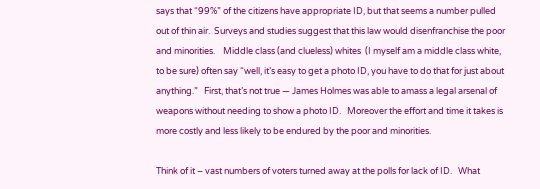says that “99%” of the citizens have appropriate ID, but that seems a number pulled out of thin air.  Surveys and studies suggest that this law would disenfranchise the poor and minorities.    Middle class (and clueless) whites  (I myself am a middle class white, to be sure) often say “well, it’s easy to get a photo ID, you have to do that for just about anything.”   First, that’s not true — James Holmes was able to amass a legal arsenal of weapons without needing to show a photo ID.   Moreover the effort and time it takes is more costly and less likely to be endured by the poor and minorities.

Think of it – vast numbers of voters turned away at the polls for lack of ID.   What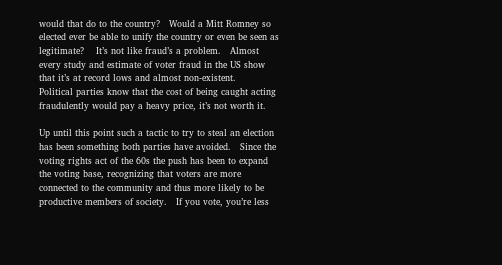would that do to the country?   Would a Mitt Romney so elected ever be able to unify the country or even be seen as legitimate?    It’s not like fraud’s a problem.   Almost every study and estimate of voter fraud in the US show that it’s at record lows and almost non-existent.    Political parties know that the cost of being caught acting fraudulently would pay a heavy price, it’s not worth it.

Up until this point such a tactic to try to steal an election has been something both parties have avoided.   Since the voting rights act of the 60s the push has been to expand the voting base, recognizing that voters are more connected to the community and thus more likely to be productive members of society.   If you vote, you’re less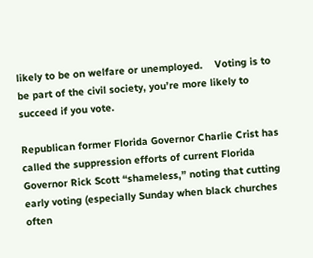likely to be on welfare or unemployed.    Voting is to be part of the civil society, you’re more likely to succeed if you vote.

Republican former Florida Governor Charlie Crist has called the suppression efforts of current Florida Governor Rick Scott “shameless,” noting that cutting early voting (especially Sunday when black churches often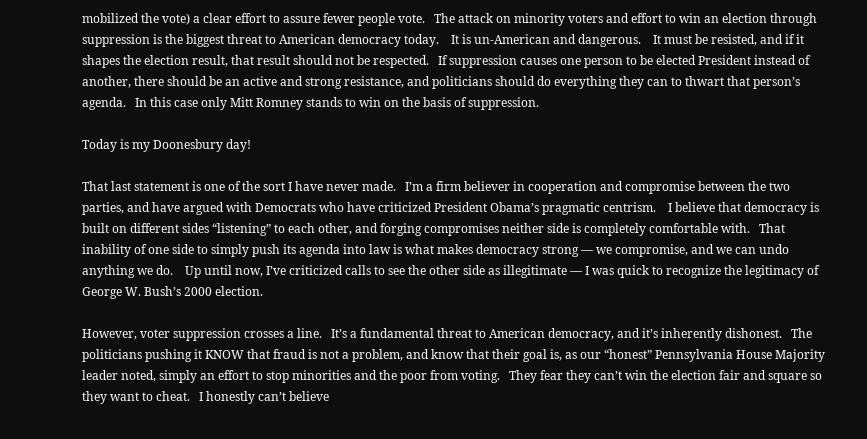mobilized the vote) a clear effort to assure fewer people vote.   The attack on minority voters and effort to win an election through suppression is the biggest threat to American democracy today.    It is un-American and dangerous.    It must be resisted, and if it shapes the election result, that result should not be respected.   If suppression causes one person to be elected President instead of another, there should be an active and strong resistance, and politicians should do everything they can to thwart that person’s agenda.   In this case only Mitt Romney stands to win on the basis of suppression.

Today is my Doonesbury day!

That last statement is one of the sort I have never made.   I’m a firm believer in cooperation and compromise between the two parties, and have argued with Democrats who have criticized President Obama’s pragmatic centrism.    I believe that democracy is built on different sides “listening” to each other, and forging compromises neither side is completely comfortable with.   That inability of one side to simply push its agenda into law is what makes democracy strong — we compromise, and we can undo anything we do.    Up until now, I’ve criticized calls to see the other side as illegitimate — I was quick to recognize the legitimacy of George W. Bush’s 2000 election.

However, voter suppression crosses a line.   It’s a fundamental threat to American democracy, and it’s inherently dishonest.   The politicians pushing it KNOW that fraud is not a problem, and know that their goal is, as our “honest” Pennsylvania House Majority leader noted, simply an effort to stop minorities and the poor from voting.   They fear they can’t win the election fair and square so they want to cheat.   I honestly can’t believe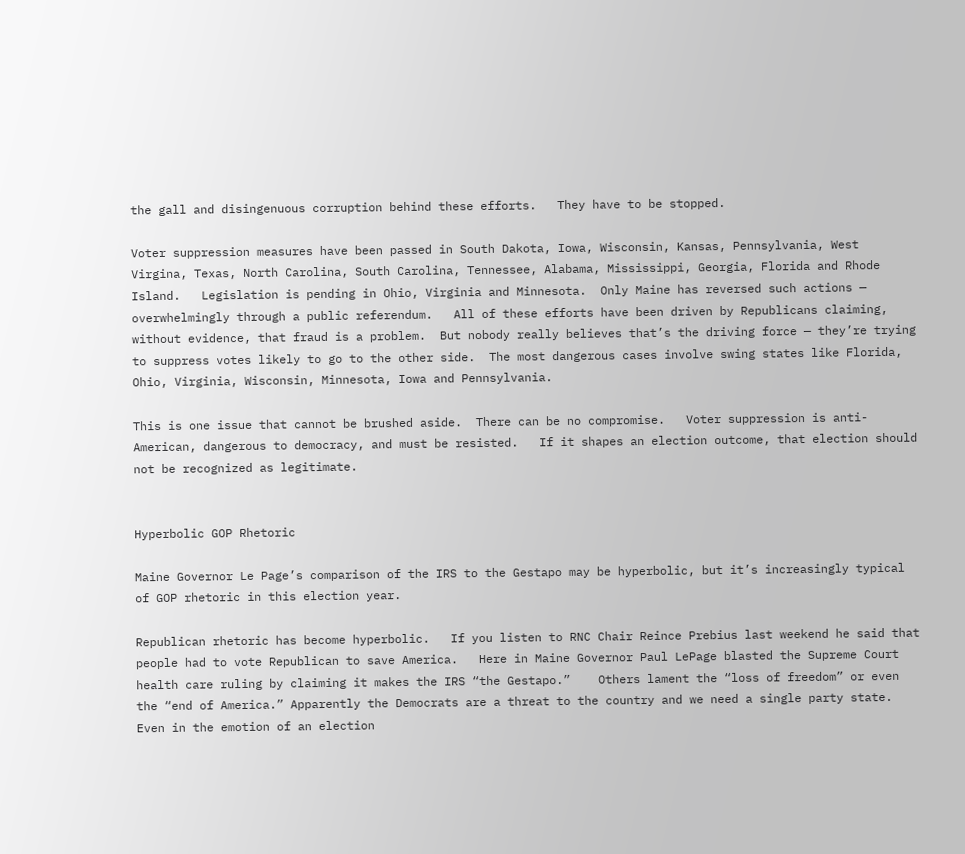the gall and disingenuous corruption behind these efforts.   They have to be stopped.

Voter suppression measures have been passed in South Dakota, Iowa, Wisconsin, Kansas, Pennsylvania, West Virgina, Texas, North Carolina, South Carolina, Tennessee, Alabama, Mississippi, Georgia, Florida and Rhode Island.   Legislation is pending in Ohio, Virginia and Minnesota.  Only Maine has reversed such actions — overwhelmingly through a public referendum.   All of these efforts have been driven by Republicans claiming, without evidence, that fraud is a problem.  But nobody really believes that’s the driving force — they’re trying to suppress votes likely to go to the other side.  The most dangerous cases involve swing states like Florida, Ohio, Virginia, Wisconsin, Minnesota, Iowa and Pennsylvania.

This is one issue that cannot be brushed aside.  There can be no compromise.   Voter suppression is anti-American, dangerous to democracy, and must be resisted.   If it shapes an election outcome, that election should not be recognized as legitimate.


Hyperbolic GOP Rhetoric

Maine Governor Le Page’s comparison of the IRS to the Gestapo may be hyperbolic, but it’s increasingly typical of GOP rhetoric in this election year.

Republican rhetoric has become hyperbolic.   If you listen to RNC Chair Reince Prebius last weekend he said that people had to vote Republican to save America.   Here in Maine Governor Paul LePage blasted the Supreme Court health care ruling by claiming it makes the IRS “the Gestapo.”    Others lament the “loss of freedom” or even the “end of America.” Apparently the Democrats are a threat to the country and we need a single party state.   Even in the emotion of an election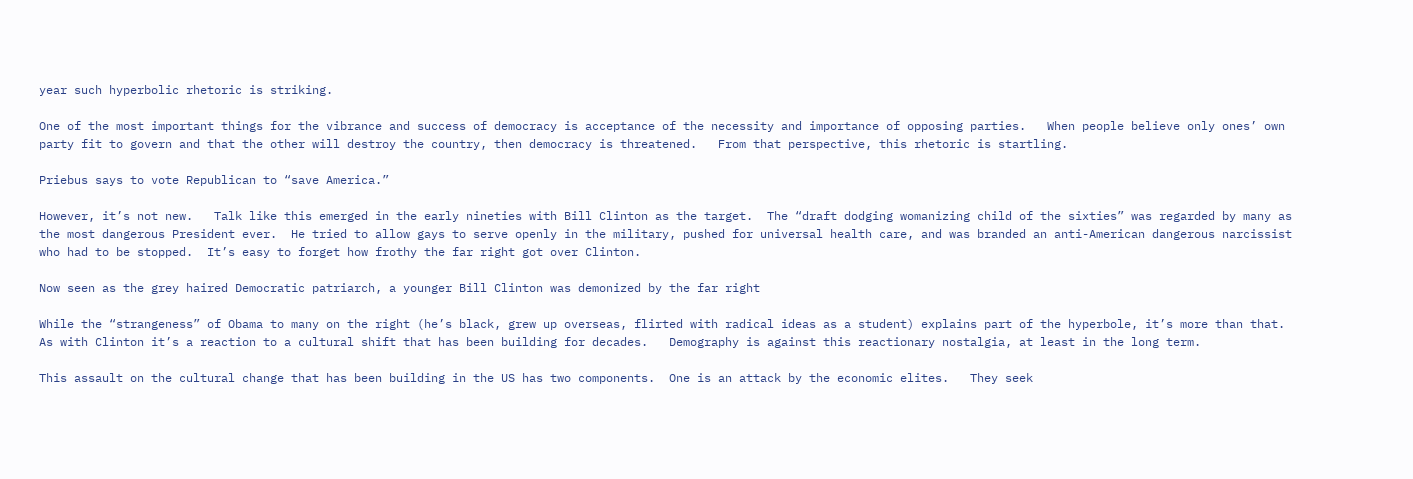year such hyperbolic rhetoric is striking.

One of the most important things for the vibrance and success of democracy is acceptance of the necessity and importance of opposing parties.   When people believe only ones’ own party fit to govern and that the other will destroy the country, then democracy is threatened.   From that perspective, this rhetoric is startling.

Priebus says to vote Republican to “save America.”

However, it’s not new.   Talk like this emerged in the early nineties with Bill Clinton as the target.  The “draft dodging womanizing child of the sixties” was regarded by many as the most dangerous President ever.  He tried to allow gays to serve openly in the military, pushed for universal health care, and was branded an anti-American dangerous narcissist who had to be stopped.  It’s easy to forget how frothy the far right got over Clinton.

Now seen as the grey haired Democratic patriarch, a younger Bill Clinton was demonized by the far right

While the “strangeness” of Obama to many on the right (he’s black, grew up overseas, flirted with radical ideas as a student) explains part of the hyperbole, it’s more than that.   As with Clinton it’s a reaction to a cultural shift that has been building for decades.   Demography is against this reactionary nostalgia, at least in the long term.

This assault on the cultural change that has been building in the US has two components.  One is an attack by the economic elites.   They seek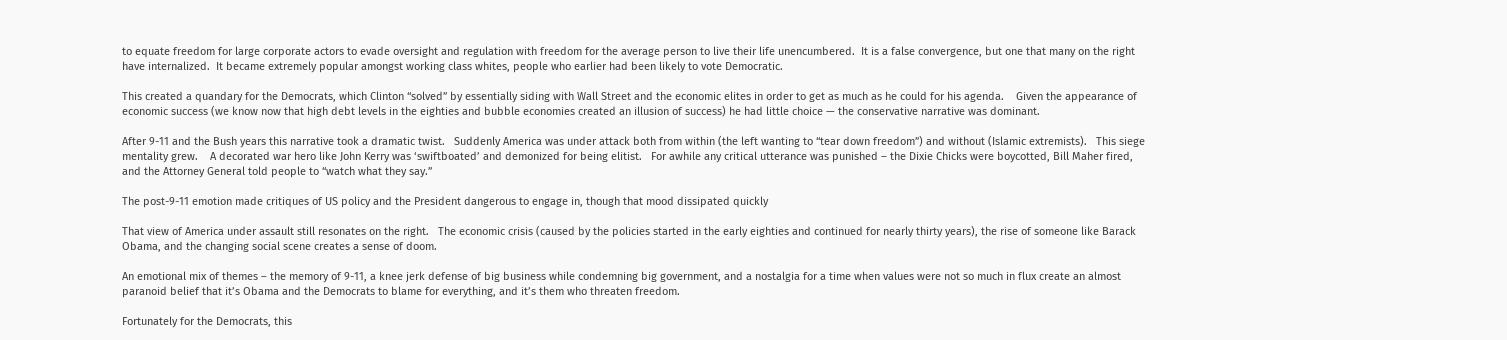to equate freedom for large corporate actors to evade oversight and regulation with freedom for the average person to live their life unencumbered.  It is a false convergence, but one that many on the right have internalized.  It became extremely popular amongst working class whites, people who earlier had been likely to vote Democratic.

This created a quandary for the Democrats, which Clinton “solved” by essentially siding with Wall Street and the economic elites in order to get as much as he could for his agenda.    Given the appearance of economic success (we know now that high debt levels in the eighties and bubble economies created an illusion of success) he had little choice — the conservative narrative was dominant.

After 9-11 and the Bush years this narrative took a dramatic twist.   Suddenly America was under attack both from within (the left wanting to “tear down freedom”) and without (Islamic extremists).   This siege mentality grew.    A decorated war hero like John Kerry was ‘swiftboated’ and demonized for being elitist.   For awhile any critical utterance was punished – the Dixie Chicks were boycotted, Bill Maher fired, and the Attorney General told people to “watch what they say.”

The post-9-11 emotion made critiques of US policy and the President dangerous to engage in, though that mood dissipated quickly

That view of America under assault still resonates on the right.   The economic crisis (caused by the policies started in the early eighties and continued for nearly thirty years), the rise of someone like Barack Obama, and the changing social scene creates a sense of doom.

An emotional mix of themes – the memory of 9-11, a knee jerk defense of big business while condemning big government, and a nostalgia for a time when values were not so much in flux create an almost paranoid belief that it’s Obama and the Democrats to blame for everything, and it’s them who threaten freedom.

Fortunately for the Democrats, this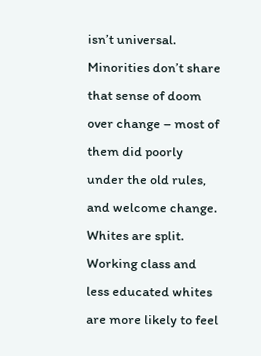isn’t universal.   Minorities don’t share that sense of doom over change – most of them did poorly under the old rules, and welcome change.   Whites are split.  Working class and less educated whites are more likely to feel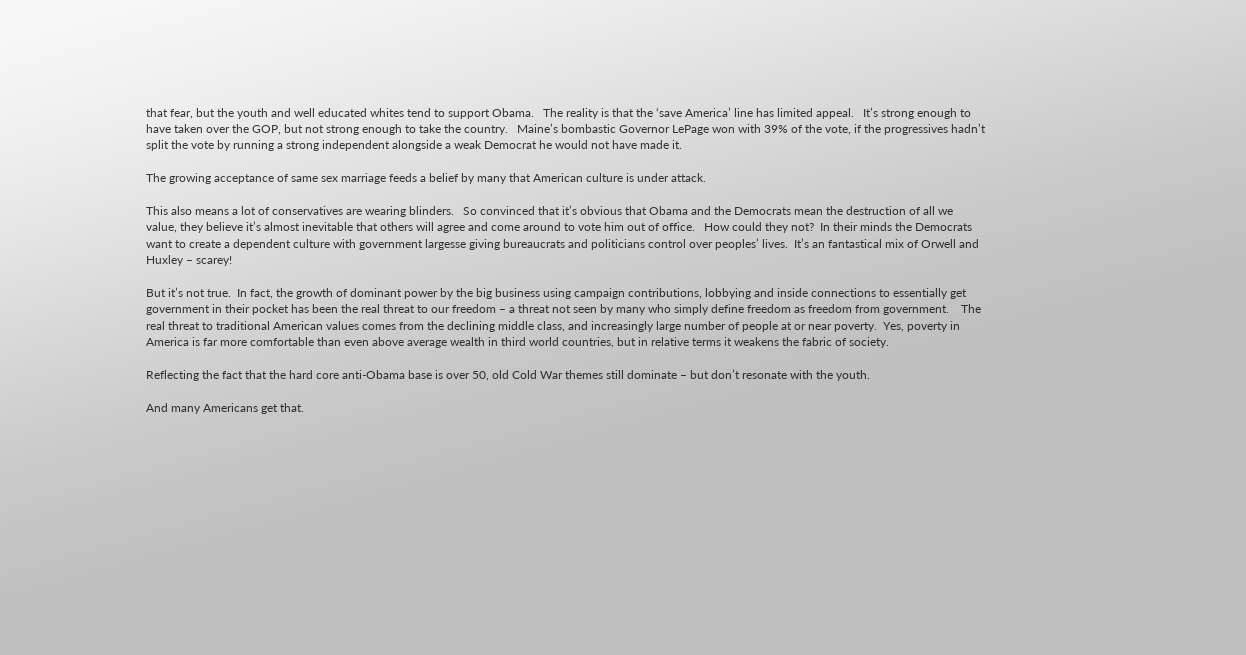that fear, but the youth and well educated whites tend to support Obama.   The reality is that the ‘save America’ line has limited appeal.   It’s strong enough to have taken over the GOP, but not strong enough to take the country.   Maine’s bombastic Governor LePage won with 39% of the vote, if the progressives hadn’t split the vote by running a strong independent alongside a weak Democrat he would not have made it.

The growing acceptance of same sex marriage feeds a belief by many that American culture is under attack.

This also means a lot of conservatives are wearing blinders.   So convinced that it’s obvious that Obama and the Democrats mean the destruction of all we value, they believe it’s almost inevitable that others will agree and come around to vote him out of office.   How could they not?  In their minds the Democrats want to create a dependent culture with government largesse giving bureaucrats and politicians control over peoples’ lives.  It’s an fantastical mix of Orwell and Huxley – scarey!

But it’s not true.  In fact, the growth of dominant power by the big business using campaign contributions, lobbying and inside connections to essentially get government in their pocket has been the real threat to our freedom – a threat not seen by many who simply define freedom as freedom from government.    The real threat to traditional American values comes from the declining middle class, and increasingly large number of people at or near poverty.  Yes, poverty in America is far more comfortable than even above average wealth in third world countries, but in relative terms it weakens the fabric of society.

Reflecting the fact that the hard core anti-Obama base is over 50, old Cold War themes still dominate – but don’t resonate with the youth.

And many Americans get that.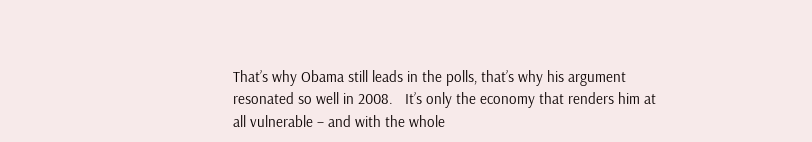That’s why Obama still leads in the polls, that’s why his argument resonated so well in 2008.   It’s only the economy that renders him at all vulnerable – and with the whole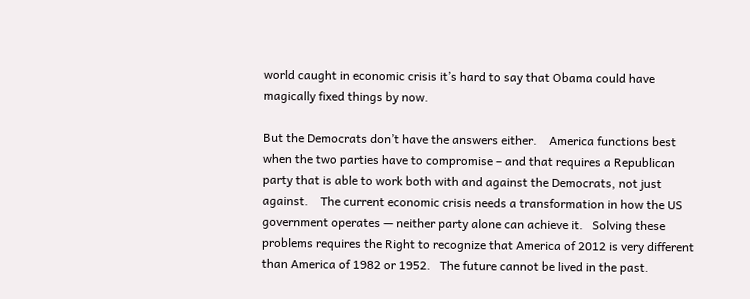world caught in economic crisis it’s hard to say that Obama could have magically fixed things by now.

But the Democrats don’t have the answers either.    America functions best when the two parties have to compromise – and that requires a Republican party that is able to work both with and against the Democrats, not just against.    The current economic crisis needs a transformation in how the US government operates — neither party alone can achieve it.   Solving these problems requires the Right to recognize that America of 2012 is very different than America of 1982 or 1952.   The future cannot be lived in the past.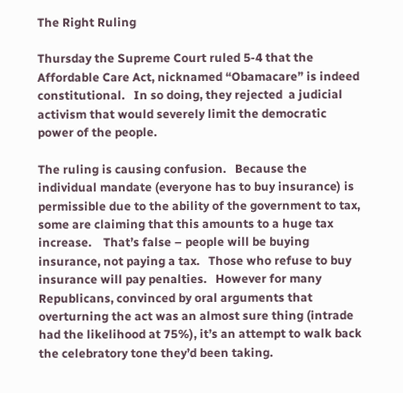The Right Ruling

Thursday the Supreme Court ruled 5-4 that the Affordable Care Act, nicknamed “Obamacare” is indeed constitutional.   In so doing, they rejected  a judicial activism that would severely limit the democratic power of the people.

The ruling is causing confusion.   Because the individual mandate (everyone has to buy insurance) is permissible due to the ability of the government to tax, some are claiming that this amounts to a huge tax increase.    That’s false – people will be buying insurance, not paying a tax.   Those who refuse to buy insurance will pay penalties.   However for many Republicans, convinced by oral arguments that overturning the act was an almost sure thing (intrade had the likelihood at 75%), it’s an attempt to walk back the celebratory tone they’d been taking.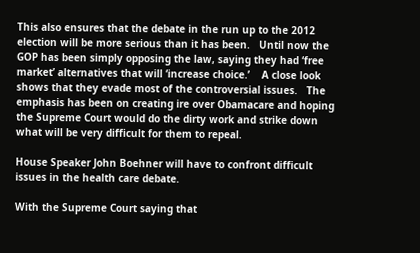This also ensures that the debate in the run up to the 2012 election will be more serious than it has been.   Until now the GOP has been simply opposing the law, saying they had ‘free market’ alternatives that will ‘increase choice.’    A close look shows that they evade most of the controversial issues.   The emphasis has been on creating ire over Obamacare and hoping the Supreme Court would do the dirty work and strike down what will be very difficult for them to repeal.

House Speaker John Boehner will have to confront difficult issues in the health care debate.

With the Supreme Court saying that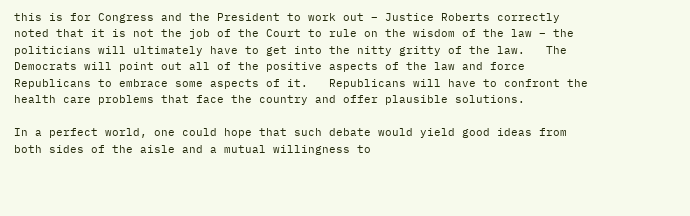this is for Congress and the President to work out – Justice Roberts correctly noted that it is not the job of the Court to rule on the wisdom of the law – the politicians will ultimately have to get into the nitty gritty of the law.   The Democrats will point out all of the positive aspects of the law and force Republicans to embrace some aspects of it.   Republicans will have to confront the health care problems that face the country and offer plausible solutions.

In a perfect world, one could hope that such debate would yield good ideas from both sides of the aisle and a mutual willingness to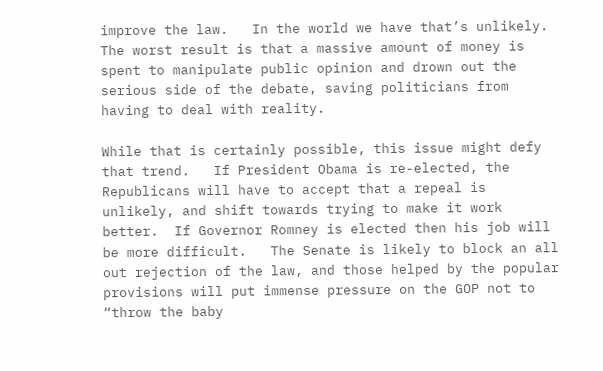improve the law.   In the world we have that’s unlikely.   The worst result is that a massive amount of money is spent to manipulate public opinion and drown out the serious side of the debate, saving politicians from having to deal with reality.

While that is certainly possible, this issue might defy that trend.   If President Obama is re-elected, the Republicans will have to accept that a repeal is unlikely, and shift towards trying to make it work better.  If Governor Romney is elected then his job will be more difficult.   The Senate is likely to block an all out rejection of the law, and those helped by the popular provisions will put immense pressure on the GOP not to “throw the baby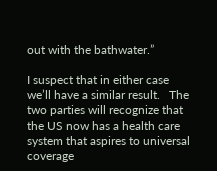out with the bathwater.”

I suspect that in either case we’ll have a similar result.   The two parties will recognize that the US now has a health care system that aspires to universal coverage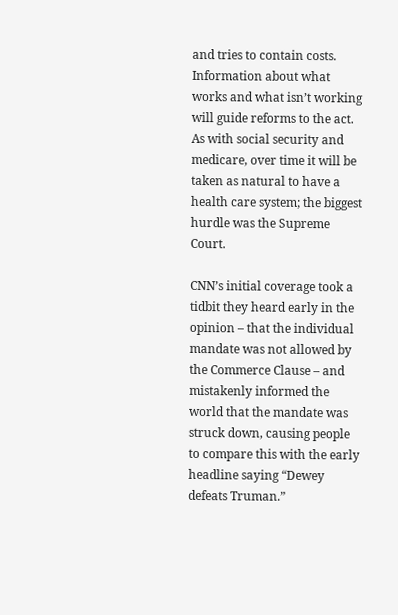and tries to contain costs.   Information about what works and what isn’t working will guide reforms to the act.    As with social security and medicare, over time it will be taken as natural to have a health care system; the biggest hurdle was the Supreme Court.

CNN’s initial coverage took a tidbit they heard early in the opinion – that the individual mandate was not allowed by the Commerce Clause – and mistakenly informed the world that the mandate was struck down, causing people to compare this with the early headline saying “Dewey defeats Truman.”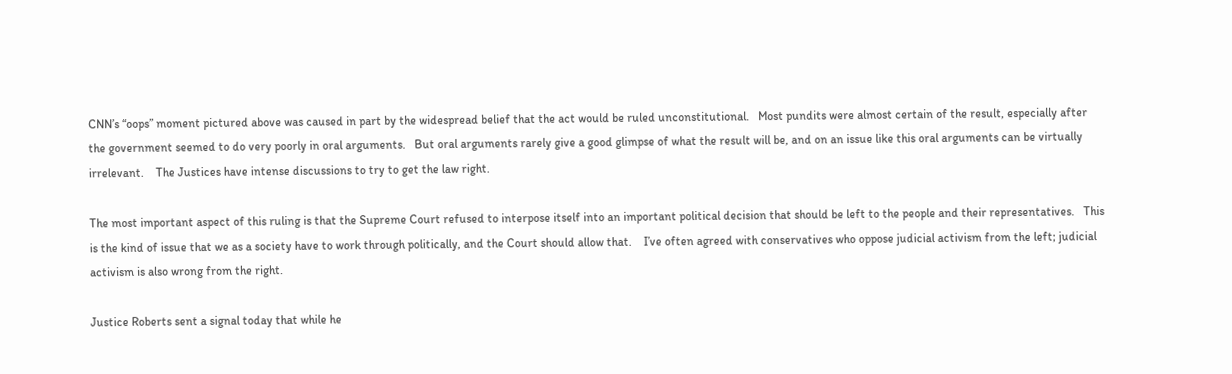CNN’s “oops” moment pictured above was caused in part by the widespread belief that the act would be ruled unconstitutional.   Most pundits were almost certain of the result, especially after the government seemed to do very poorly in oral arguments.   But oral arguments rarely give a good glimpse of what the result will be, and on an issue like this oral arguments can be virtually irrelevant.    The Justices have intense discussions to try to get the law right.

The most important aspect of this ruling is that the Supreme Court refused to interpose itself into an important political decision that should be left to the people and their representatives.   This is the kind of issue that we as a society have to work through politically, and the Court should allow that.    I’ve often agreed with conservatives who oppose judicial activism from the left; judicial activism is also wrong from the right.

Justice Roberts sent a signal today that while he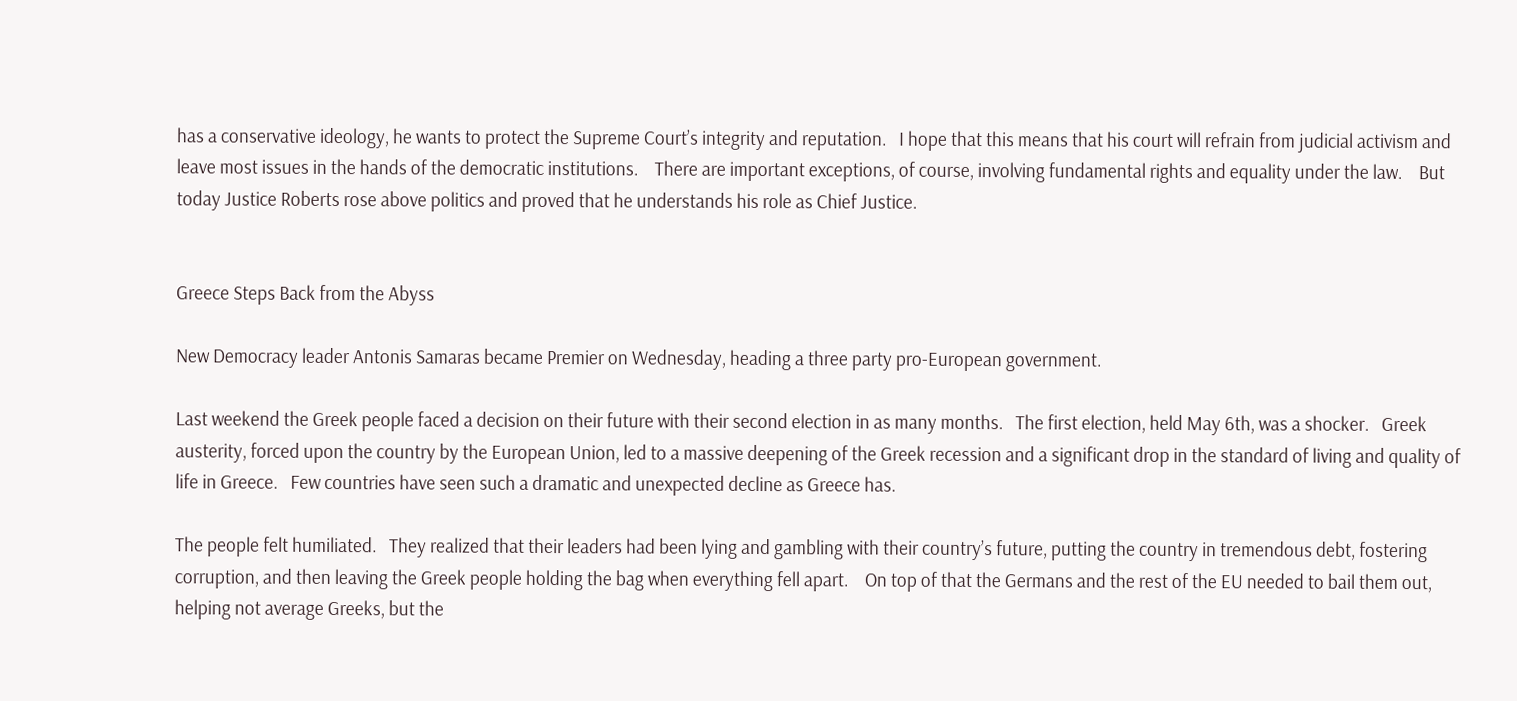has a conservative ideology, he wants to protect the Supreme Court’s integrity and reputation.   I hope that this means that his court will refrain from judicial activism and leave most issues in the hands of the democratic institutions.    There are important exceptions, of course, involving fundamental rights and equality under the law.    But today Justice Roberts rose above politics and proved that he understands his role as Chief Justice.


Greece Steps Back from the Abyss

New Democracy leader Antonis Samaras became Premier on Wednesday, heading a three party pro-European government.

Last weekend the Greek people faced a decision on their future with their second election in as many months.   The first election, held May 6th, was a shocker.   Greek austerity, forced upon the country by the European Union, led to a massive deepening of the Greek recession and a significant drop in the standard of living and quality of life in Greece.   Few countries have seen such a dramatic and unexpected decline as Greece has.

The people felt humiliated.   They realized that their leaders had been lying and gambling with their country’s future, putting the country in tremendous debt, fostering corruption, and then leaving the Greek people holding the bag when everything fell apart.    On top of that the Germans and the rest of the EU needed to bail them out, helping not average Greeks, but the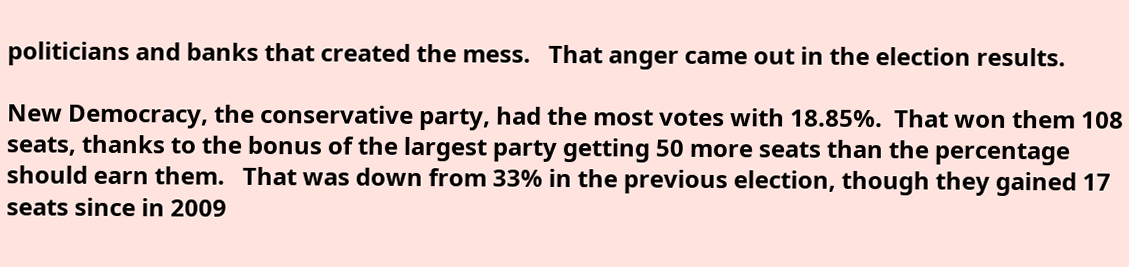politicians and banks that created the mess.   That anger came out in the election results.

New Democracy, the conservative party, had the most votes with 18.85%.  That won them 108 seats, thanks to the bonus of the largest party getting 50 more seats than the percentage should earn them.   That was down from 33% in the previous election, though they gained 17 seats since in 2009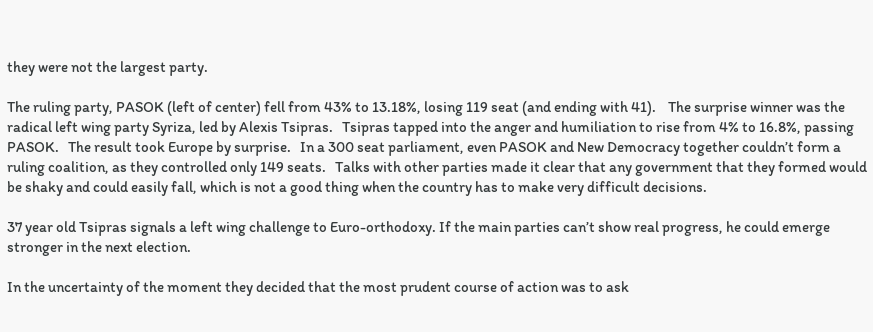they were not the largest party.

The ruling party, PASOK (left of center) fell from 43% to 13.18%, losing 119 seat (and ending with 41).    The surprise winner was the radical left wing party Syriza, led by Alexis Tsipras.   Tsipras tapped into the anger and humiliation to rise from 4% to 16.8%, passing PASOK.   The result took Europe by surprise.   In a 300 seat parliament, even PASOK and New Democracy together couldn’t form a ruling coalition, as they controlled only 149 seats.   Talks with other parties made it clear that any government that they formed would be shaky and could easily fall, which is not a good thing when the country has to make very difficult decisions.

37 year old Tsipras signals a left wing challenge to Euro-orthodoxy. If the main parties can’t show real progress, he could emerge stronger in the next election.

In the uncertainty of the moment they decided that the most prudent course of action was to ask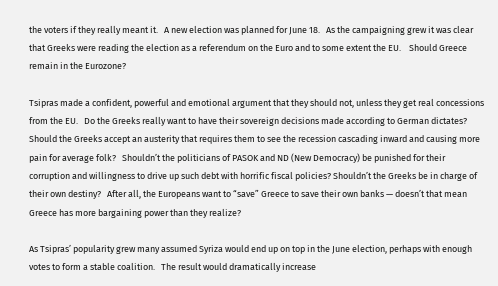the voters if they really meant it.   A new election was planned for June 18.   As the campaigning grew it was clear that Greeks were reading the election as a referendum on the Euro and to some extent the EU.    Should Greece remain in the Eurozone?

Tsipras made a confident, powerful and emotional argument that they should not, unless they get real concessions from the EU.   Do the Greeks really want to have their sovereign decisions made according to German dictates?   Should the Greeks accept an austerity that requires them to see the recession cascading inward and causing more pain for average folk?   Shouldn’t the politicians of PASOK and ND (New Democracy) be punished for their corruption and willingness to drive up such debt with horrific fiscal policies? Shouldn’t the Greeks be in charge of their own destiny?   After all, the Europeans want to “save” Greece to save their own banks — doesn’t that mean Greece has more bargaining power than they realize?

As Tsipras’ popularity grew many assumed Syriza would end up on top in the June election, perhaps with enough votes to form a stable coalition.   The result would dramatically increase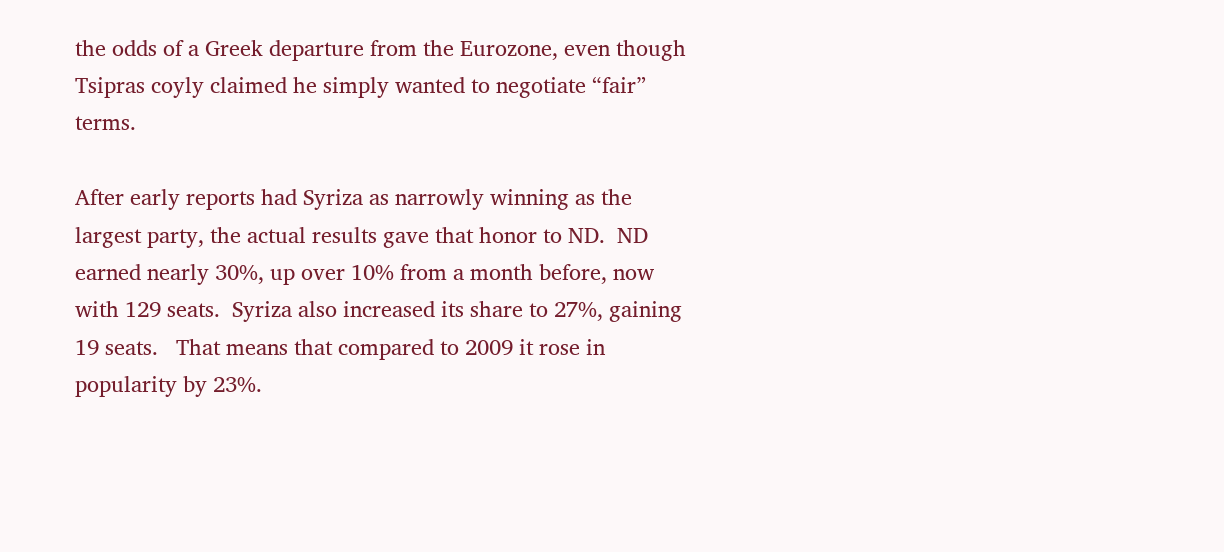the odds of a Greek departure from the Eurozone, even though Tsipras coyly claimed he simply wanted to negotiate “fair” terms.

After early reports had Syriza as narrowly winning as the largest party, the actual results gave that honor to ND.  ND earned nearly 30%, up over 10% from a month before, now with 129 seats.  Syriza also increased its share to 27%, gaining 19 seats.   That means that compared to 2009 it rose in popularity by 23%.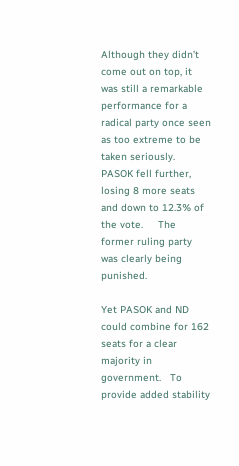Although they didn’t come out on top, it was still a remarkable performance for a radical party once seen as too extreme to be taken seriously.    PASOK fell further, losing 8 more seats and down to 12.3% of the vote.     The former ruling party was clearly being punished.

Yet PASOK and ND could combine for 162 seats for a clear majority in government.   To provide added stability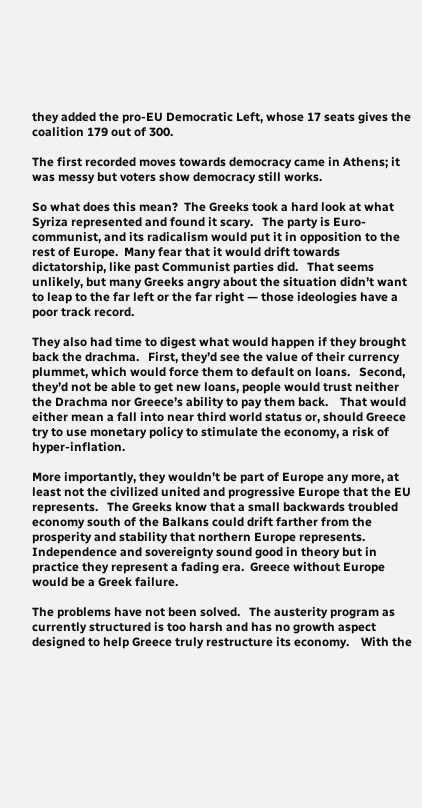they added the pro-EU Democratic Left, whose 17 seats gives the coalition 179 out of 300.

The first recorded moves towards democracy came in Athens; it was messy but voters show democracy still works.

So what does this mean?  The Greeks took a hard look at what Syriza represented and found it scary.   The party is Euro-communist, and its radicalism would put it in opposition to the rest of Europe.  Many fear that it would drift towards dictatorship, like past Communist parties did.   That seems unlikely, but many Greeks angry about the situation didn’t want to leap to the far left or the far right — those ideologies have a poor track record.

They also had time to digest what would happen if they brought back the drachma.   First, they’d see the value of their currency plummet, which would force them to default on loans.   Second, they’d not be able to get new loans, people would trust neither the Drachma nor Greece’s ability to pay them back.    That would either mean a fall into near third world status or, should Greece try to use monetary policy to stimulate the economy, a risk of hyper-inflation.

More importantly, they wouldn’t be part of Europe any more, at least not the civilized united and progressive Europe that the EU represents.   The Greeks know that a small backwards troubled economy south of the Balkans could drift farther from the prosperity and stability that northern Europe represents.   Independence and sovereignty sound good in theory but in practice they represent a fading era.  Greece without Europe would be a Greek failure.

The problems have not been solved.   The austerity program as currently structured is too harsh and has no growth aspect designed to help Greece truly restructure its economy.    With the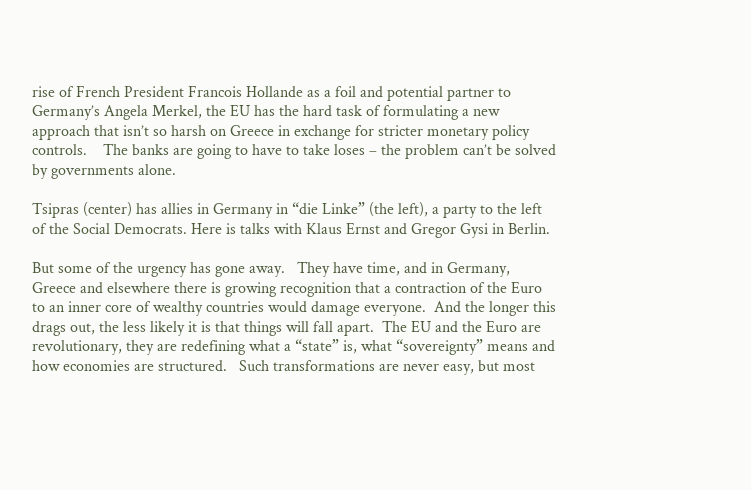rise of French President Francois Hollande as a foil and potential partner to Germany’s Angela Merkel, the EU has the hard task of formulating a new approach that isn’t so harsh on Greece in exchange for stricter monetary policy controls.    The banks are going to have to take loses – the problem can’t be solved by governments alone.

Tsipras (center) has allies in Germany in “die Linke” (the left), a party to the left of the Social Democrats. Here is talks with Klaus Ernst and Gregor Gysi in Berlin.

But some of the urgency has gone away.   They have time, and in Germany, Greece and elsewhere there is growing recognition that a contraction of the Euro to an inner core of wealthy countries would damage everyone.  And the longer this drags out, the less likely it is that things will fall apart.  The EU and the Euro are revolutionary, they are redefining what a “state” is, what “sovereignty” means and how economies are structured.   Such transformations are never easy, but most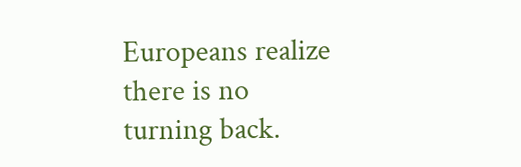Europeans realize there is no turning back.